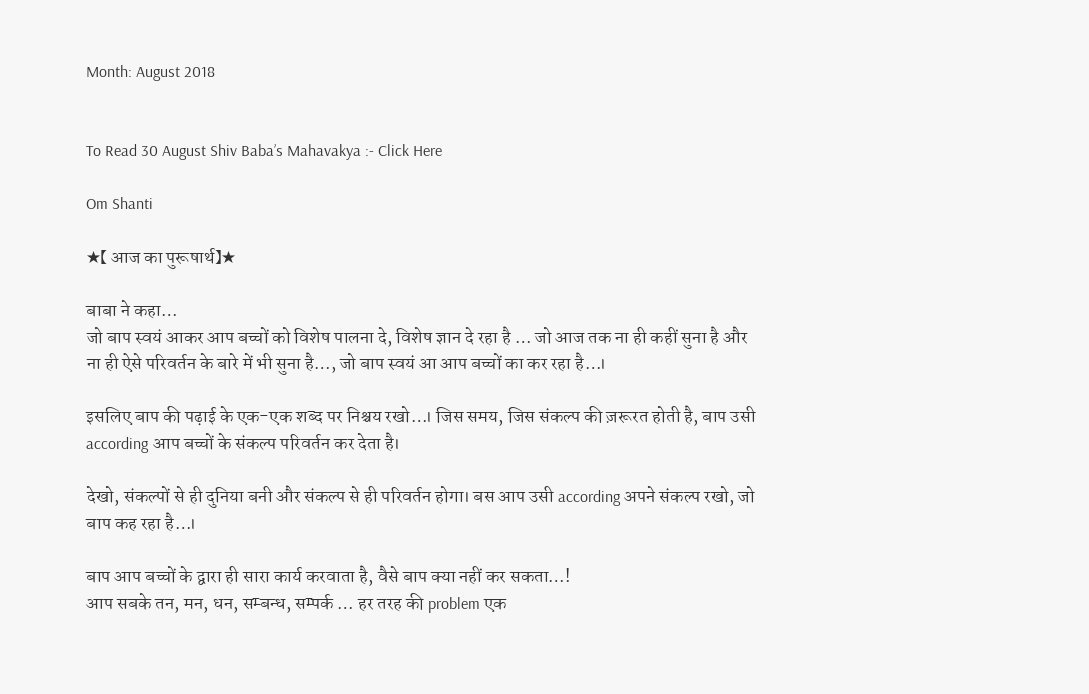Month: August 2018


To Read 30 August Shiv Baba’s Mahavakya :- Click Here

Om Shanti

★【 आज का पुरूषार्थ】★

बाबा ने कहा…
जो बाप स्वयं आकर आप बच्चों को विशेष पालना दे, विशेष ज्ञान दे रहा है … जो आज तक ना ही कहीं सुना है और ना ही ऐसे परिवर्तन के बारे में भी सुना है…, जो बाप स्वयं आ आप बच्चों का कर रहा है…।

इसलिए बाप की पढ़ाई के एक-एक शब्द पर निश्चय रखो…। जिस समय, जिस संकल्प की ज़रूरत होती है, बाप उसी according आप बच्चों के संकल्प परिवर्तन कर देता है।

देखो, संकल्पों से ही दुनिया बनी और संकल्प से ही परिवर्तन होगा। बस आप उसी according अपने संकल्प रखो, जो बाप कह रहा है…।

बाप आप बच्चों के द्वारा ही सारा कार्य करवाता है, वैसे बाप क्या नहीं कर सकता…!
आप सबके तन, मन, धन, सम्बन्ध, सम्पर्क … हर तरह की problem एक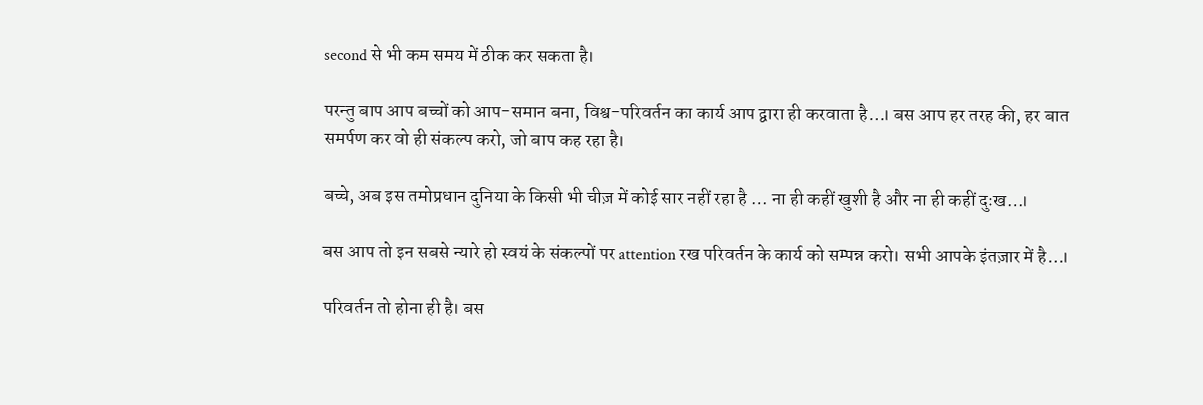second से भी कम समय में ठीक कर सकता है।

परन्तु बाप आप बच्चों को आप-समान बना, विश्व-परिवर्तन का कार्य आप द्वारा ही करवाता है…। बस आप हर तरह की, हर बात समर्पण कर वो ही संकल्प करो, जो बाप कह रहा है।

बच्चे, अब इस तमोप्रधान दुनिया के किसी भी चीज़ में कोई सार नहीं रहा है … ना ही कहीं खुशी है और ना ही कहीं दुःख…।

बस आप तो इन सबसे न्यारे हो स्वयं के संकल्पों पर attention रख परिवर्तन के कार्य को सम्पन्न करो। सभी आपके इंतज़ार में है…।

परिवर्तन तो होना ही है। बस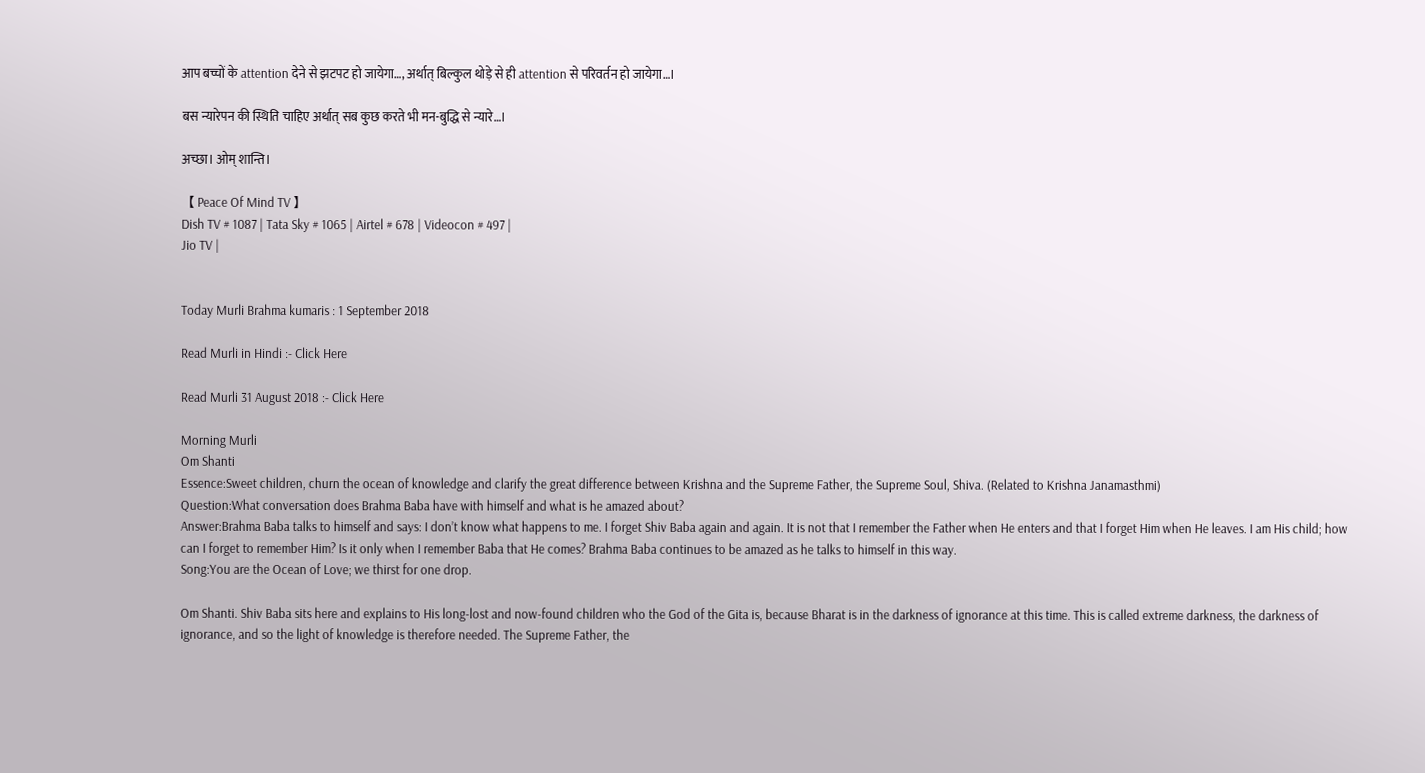आप बच्चों के attention देने से झटपट हो जायेगा…, अर्थात् बिल्कुल थोड़े से ही attention से परिवर्तन हो जायेगा…।

बस न्यारेपन की स्थिति चाहिए अर्थात् सब कुछ करते भी मन-बुद्धि से न्यारे…।

अच्छा। ओम् शान्ति।

【 Peace Of Mind TV 】
Dish TV # 1087 | Tata Sky # 1065 | Airtel # 678 | Videocon # 497 |
Jio TV |


Today Murli Brahma kumaris : 1 September 2018

Read Murli in Hindi :- Click Here

Read Murli 31 August 2018 :- Click Here

Morning Murli
Om Shanti
Essence:Sweet children, churn the ocean of knowledge and clarify the great difference between Krishna and the Supreme Father, the Supreme Soul, Shiva. (Related to Krishna Janamasthmi)
Question:What conversation does Brahma Baba have with himself and what is he amazed about?
Answer:Brahma Baba talks to himself and says: I don’t know what happens to me. I forget Shiv Baba again and again. It is not that I remember the Father when He enters and that I forget Him when He leaves. I am His child; how can I forget to remember Him? Is it only when I remember Baba that He comes? Brahma Baba continues to be amazed as he talks to himself in this way.
Song:You are the Ocean of Love; we thirst for one drop.

Om Shanti. Shiv Baba sits here and explains to His long-lost and now-found children who the God of the Gita is, because Bharat is in the darkness of ignorance at this time. This is called extreme darkness, the darkness of ignorance, and so the light of knowledge is therefore needed. The Supreme Father, the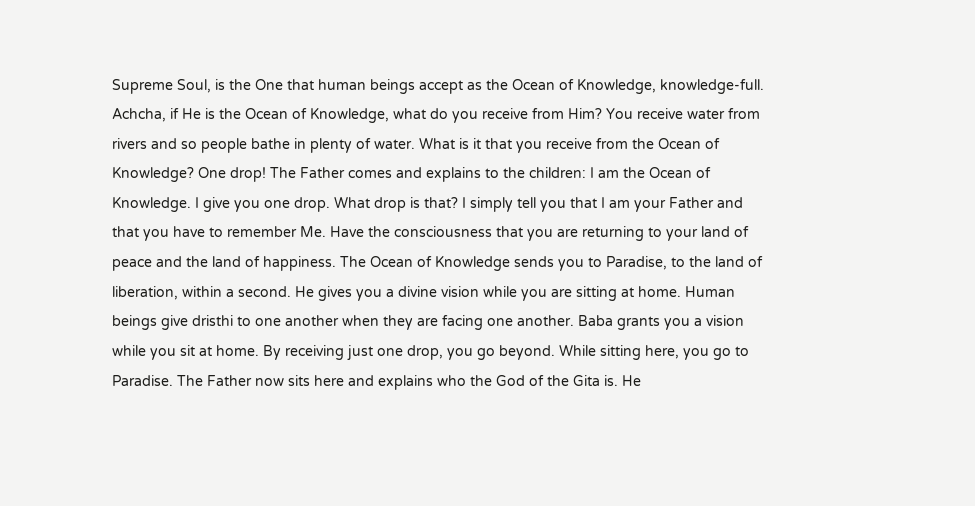Supreme Soul, is the One that human beings accept as the Ocean of Knowledge, knowledge-full. Achcha, if He is the Ocean of Knowledge, what do you receive from Him? You receive water from rivers and so people bathe in plenty of water. What is it that you receive from the Ocean of Knowledge? One drop! The Father comes and explains to the children: I am the Ocean of Knowledge. I give you one drop. What drop is that? I simply tell you that I am your Father and that you have to remember Me. Have the consciousness that you are returning to your land of peace and the land of happiness. The Ocean of Knowledge sends you to Paradise, to the land of liberation, within a second. He gives you a divine vision while you are sitting at home. Human beings give dristhi to one another when they are facing one another. Baba grants you a vision while you sit at home. By receiving just one drop, you go beyond. While sitting here, you go to Paradise. The Father now sits here and explains who the God of the Gita is. He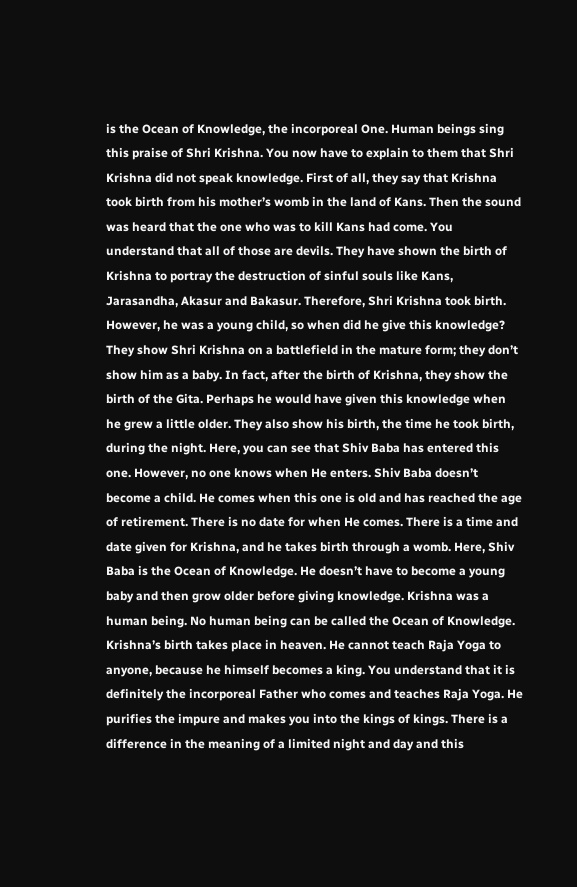is the Ocean of Knowledge, the incorporeal One. Human beings sing this praise of Shri Krishna. You now have to explain to them that Shri Krishna did not speak knowledge. First of all, they say that Krishna took birth from his mother’s womb in the land of Kans. Then the sound was heard that the one who was to kill Kans had come. You understand that all of those are devils. They have shown the birth of Krishna to portray the destruction of sinful souls like Kans, Jarasandha, Akasur and Bakasur. Therefore, Shri Krishna took birth. However, he was a young child, so when did he give this knowledge? They show Shri Krishna on a battlefield in the mature form; they don’t show him as a baby. In fact, after the birth of Krishna, they show the birth of the Gita. Perhaps he would have given this knowledge when he grew a little older. They also show his birth, the time he took birth, during the night. Here, you can see that Shiv Baba has entered this one. However, no one knows when He enters. Shiv Baba doesn’t become a child. He comes when this one is old and has reached the age of retirement. There is no date for when He comes. There is a time and date given for Krishna, and he takes birth through a womb. Here, Shiv Baba is the Ocean of Knowledge. He doesn’t have to become a young baby and then grow older before giving knowledge. Krishna was a human being. No human being can be called the Ocean of Knowledge. Krishna’s birth takes place in heaven. He cannot teach Raja Yoga to anyone, because he himself becomes a king. You understand that it is definitely the incorporeal Father who comes and teaches Raja Yoga. He purifies the impure and makes you into the kings of kings. There is a difference in the meaning of a limited night and day and this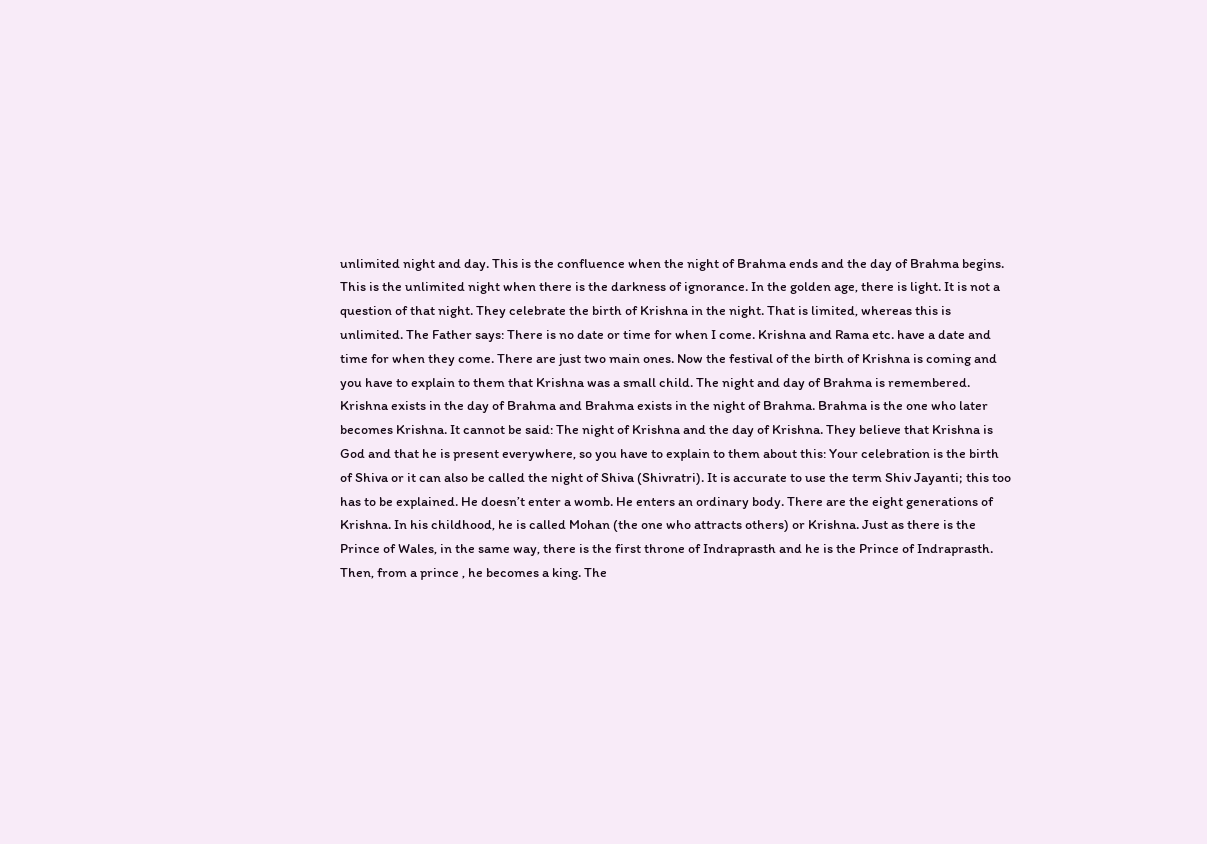unlimited night and day. This is the confluence when the night of Brahma ends and the day of Brahma begins. This is the unlimited night when there is the darkness of ignorance. In the golden age, there is light. It is not a question of that night. They celebrate the birth of Krishna in the night. That is limited, whereas this is unlimited. The Father says: There is no date or time for when I come. Krishna and Rama etc. have a date and time for when they come. There are just two main ones. Now the festival of the birth of Krishna is coming and you have to explain to them that Krishna was a small child. The night and day of Brahma is remembered. Krishna exists in the day of Brahma and Brahma exists in the night of Brahma. Brahma is the one who later becomes Krishna. It cannot be said: The night of Krishna and the day of Krishna. They believe that Krishna is God and that he is present everywhere, so you have to explain to them about this: Your celebration is the birth of Shiva or it can also be called the night of Shiva (Shivratri). It is accurate to use the term Shiv Jayanti; this too has to be explained. He doesn’t enter a womb. He enters an ordinary body. There are the eight generations of Krishna. In his childhood, he is called Mohan (the one who attracts others) or Krishna. Just as there is the Prince of Wales, in the same way, there is the first throne of Indraprasth and he is the Prince of Indraprasth. Then, from a prince , he becomes a king. The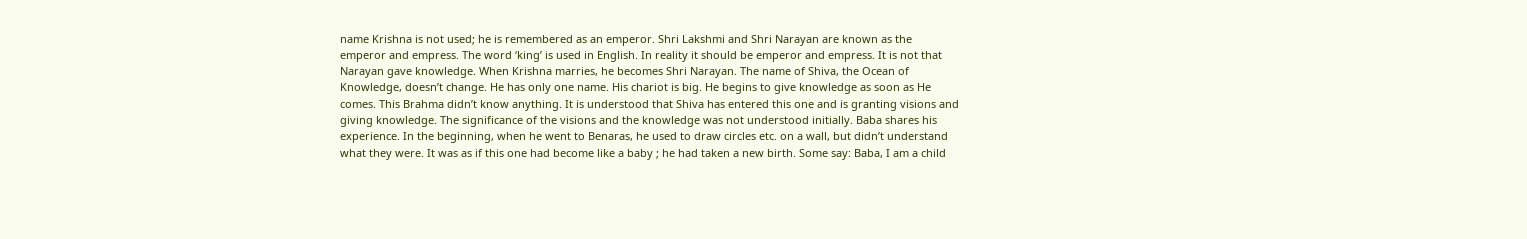name Krishna is not used; he is remembered as an emperor. Shri Lakshmi and Shri Narayan are known as the emperor and empress. The word ‘king’ is used in English. In reality it should be emperor and empress. It is not that Narayan gave knowledge. When Krishna marries, he becomes Shri Narayan. The name of Shiva, the Ocean of Knowledge, doesn’t change. He has only one name. His chariot is big. He begins to give knowledge as soon as He comes. This Brahma didn’t know anything. It is understood that Shiva has entered this one and is granting visions and giving knowledge. The significance of the visions and the knowledge was not understood initially. Baba shares his experience. In the beginning, when he went to Benaras, he used to draw circles etc. on a wall, but didn’t understand what they were. It was as if this one had become like a baby ; he had taken a new birth. Some say: Baba, I am a child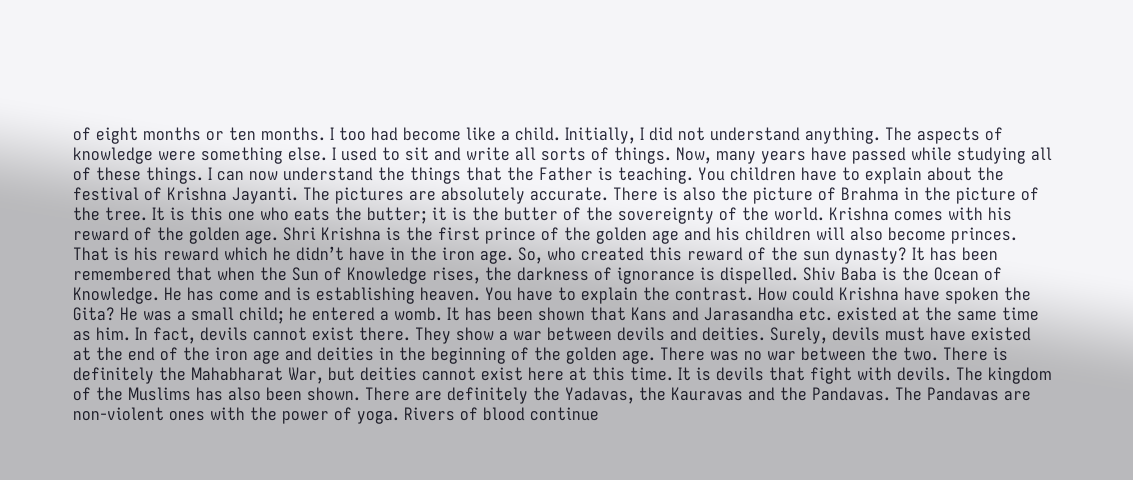of eight months or ten months. I too had become like a child. Initially, I did not understand anything. The aspects of knowledge were something else. I used to sit and write all sorts of things. Now, many years have passed while studying all of these things. I can now understand the things that the Father is teaching. You children have to explain about the festival of Krishna Jayanti. The pictures are absolutely accurate. There is also the picture of Brahma in the picture of the tree. It is this one who eats the butter; it is the butter of the sovereignty of the world. Krishna comes with his reward of the golden age. Shri Krishna is the first prince of the golden age and his children will also become princes. That is his reward which he didn’t have in the iron age. So, who created this reward of the sun dynasty? It has been remembered that when the Sun of Knowledge rises, the darkness of ignorance is dispelled. Shiv Baba is the Ocean of Knowledge. He has come and is establishing heaven. You have to explain the contrast. How could Krishna have spoken the Gita? He was a small child; he entered a womb. It has been shown that Kans and Jarasandha etc. existed at the same time as him. In fact, devils cannot exist there. They show a war between devils and deities. Surely, devils must have existed at the end of the iron age and deities in the beginning of the golden age. There was no war between the two. There is definitely the Mahabharat War, but deities cannot exist here at this time. It is devils that fight with devils. The kingdom of the Muslims has also been shown. There are definitely the Yadavas, the Kauravas and the Pandavas. The Pandavas are non-violent ones with the power of yoga. Rivers of blood continue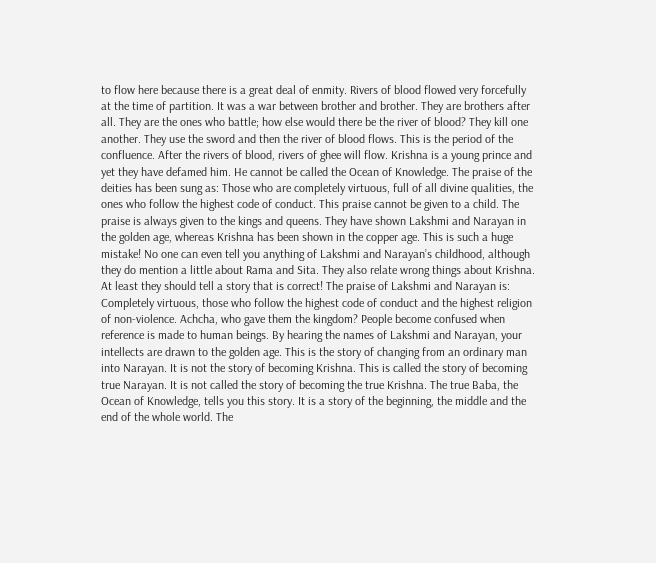to flow here because there is a great deal of enmity. Rivers of blood flowed very forcefully at the time of partition. It was a war between brother and brother. They are brothers after all. They are the ones who battle; how else would there be the river of blood? They kill one another. They use the sword and then the river of blood flows. This is the period of the confluence. After the rivers of blood, rivers of ghee will flow. Krishna is a young prince and yet they have defamed him. He cannot be called the Ocean of Knowledge. The praise of the deities has been sung as: Those who are completely virtuous, full of all divine qualities, the ones who follow the highest code of conduct. This praise cannot be given to a child. The praise is always given to the kings and queens. They have shown Lakshmi and Narayan in the golden age, whereas Krishna has been shown in the copper age. This is such a huge mistake! No one can even tell you anything of Lakshmi and Narayan’s childhood, although they do mention a little about Rama and Sita. They also relate wrong things about Krishna. At least they should tell a story that is correct! The praise of Lakshmi and Narayan is: Completely virtuous, those who follow the highest code of conduct and the highest religion of non-violence. Achcha, who gave them the kingdom? People become confused when reference is made to human beings. By hearing the names of Lakshmi and Narayan, your intellects are drawn to the golden age. This is the story of changing from an ordinary man into Narayan. It is not the story of becoming Krishna. This is called the story of becoming true Narayan. It is not called the story of becoming the true Krishna. The true Baba, the Ocean of Knowledge, tells you this story. It is a story of the beginning, the middle and the end of the whole world. The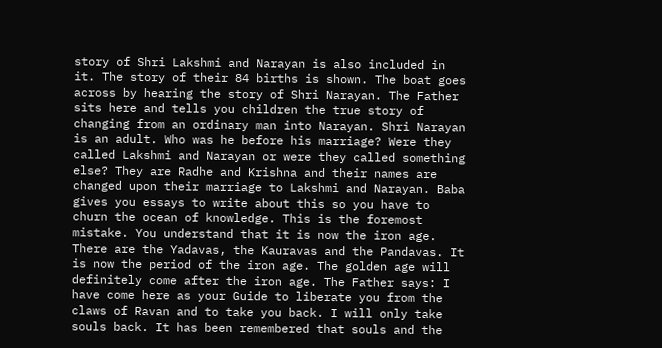story of Shri Lakshmi and Narayan is also included in it. The story of their 84 births is shown. The boat goes across by hearing the story of Shri Narayan. The Father sits here and tells you children the true story of changing from an ordinary man into Narayan. Shri Narayan is an adult. Who was he before his marriage? Were they called Lakshmi and Narayan or were they called something else? They are Radhe and Krishna and their names are changed upon their marriage to Lakshmi and Narayan. Baba gives you essays to write about this so you have to churn the ocean of knowledge. This is the foremost mistake. You understand that it is now the iron age. There are the Yadavas, the Kauravas and the Pandavas. It is now the period of the iron age. The golden age will definitely come after the iron age. The Father says: I have come here as your Guide to liberate you from the claws of Ravan and to take you back. I will only take souls back. It has been remembered that souls and the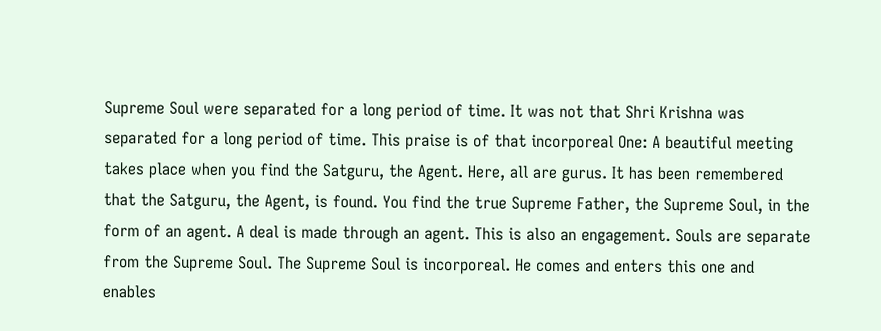Supreme Soul were separated for a long period of time. It was not that Shri Krishna was separated for a long period of time. This praise is of that incorporeal One: A beautiful meeting takes place when you find the Satguru, the Agent. Here, all are gurus. It has been remembered that the Satguru, the Agent, is found. You find the true Supreme Father, the Supreme Soul, in the form of an agent. A deal is made through an agent. This is also an engagement. Souls are separate from the Supreme Soul. The Supreme Soul is incorporeal. He comes and enters this one and enables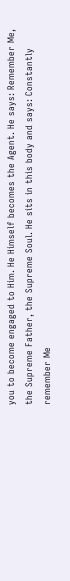you to become engaged to Him. He Himself becomes the Agent. He says: Remember Me, the Supreme Father, the Supreme Soul. He sits in this body and says: Constantly remember Me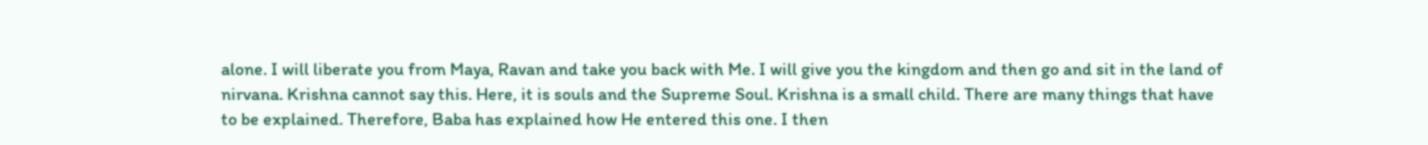alone. I will liberate you from Maya, Ravan and take you back with Me. I will give you the kingdom and then go and sit in the land of nirvana. Krishna cannot say this. Here, it is souls and the Supreme Soul. Krishna is a small child. There are many things that have to be explained. Therefore, Baba has explained how He entered this one. I then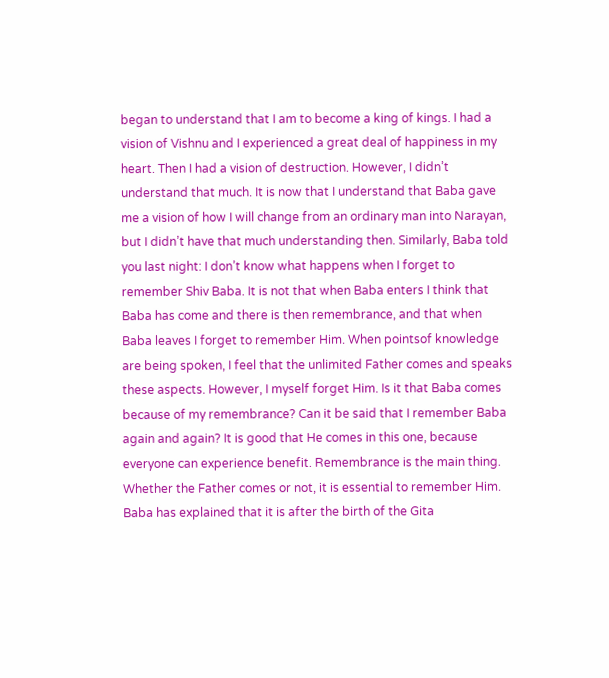began to understand that I am to become a king of kings. I had a vision of Vishnu and I experienced a great deal of happiness in my heart. Then I had a vision of destruction. However, I didn’t understand that much. It is now that I understand that Baba gave me a vision of how I will change from an ordinary man into Narayan, but I didn’t have that much understanding then. Similarly, Baba told you last night: I don’t know what happens when I forget to remember Shiv Baba. It is not that when Baba enters I think that Baba has come and there is then remembrance, and that when Baba leaves I forget to remember Him. When pointsof knowledge are being spoken, I feel that the unlimited Father comes and speaks these aspects. However, I myself forget Him. Is it that Baba comes because of my remembrance? Can it be said that I remember Baba again and again? It is good that He comes in this one, because everyone can experience benefit. Remembrance is the main thing. Whether the Father comes or not, it is essential to remember Him. Baba has explained that it is after the birth of the Gita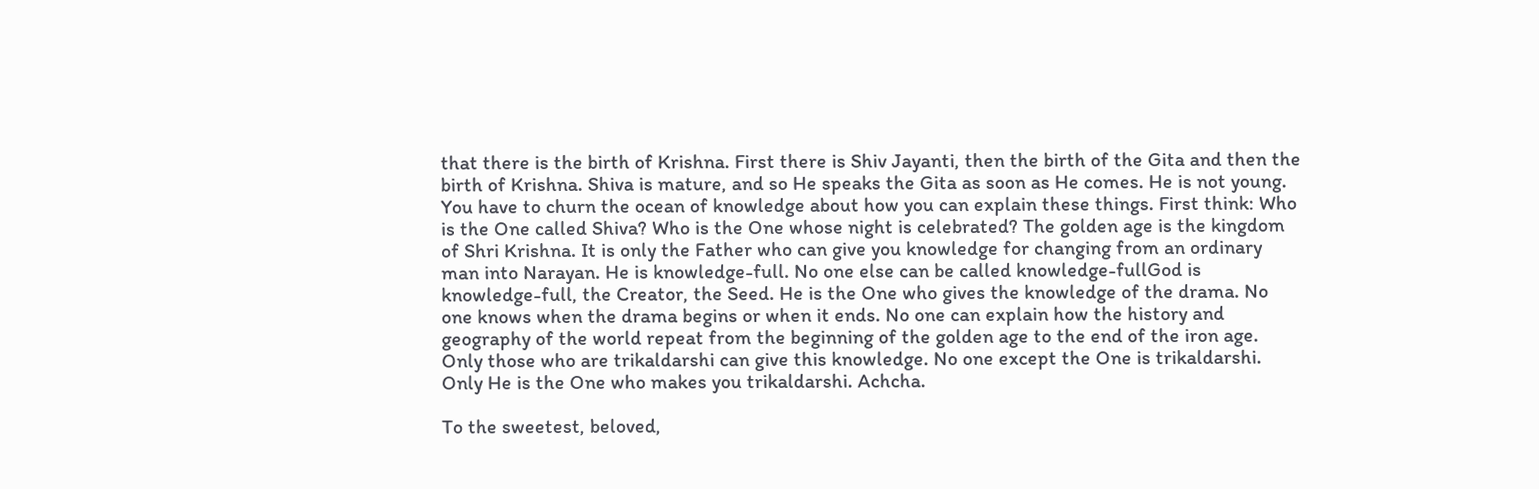that there is the birth of Krishna. First there is Shiv Jayanti, then the birth of the Gita and then the birth of Krishna. Shiva is mature, and so He speaks the Gita as soon as He comes. He is not young. You have to churn the ocean of knowledge about how you can explain these things. First think: Who is the One called Shiva? Who is the One whose night is celebrated? The golden age is the kingdom of Shri Krishna. It is only the Father who can give you knowledge for changing from an ordinary man into Narayan. He is knowledge-full. No one else can be called knowledge-fullGod is knowledge-full, the Creator, the Seed. He is the One who gives the knowledge of the drama. No one knows when the drama begins or when it ends. No one can explain how the history and geography of the world repeat from the beginning of the golden age to the end of the iron age. Only those who are trikaldarshi can give this knowledge. No one except the One is trikaldarshi. Only He is the One who makes you trikaldarshi. Achcha.

To the sweetest, beloved,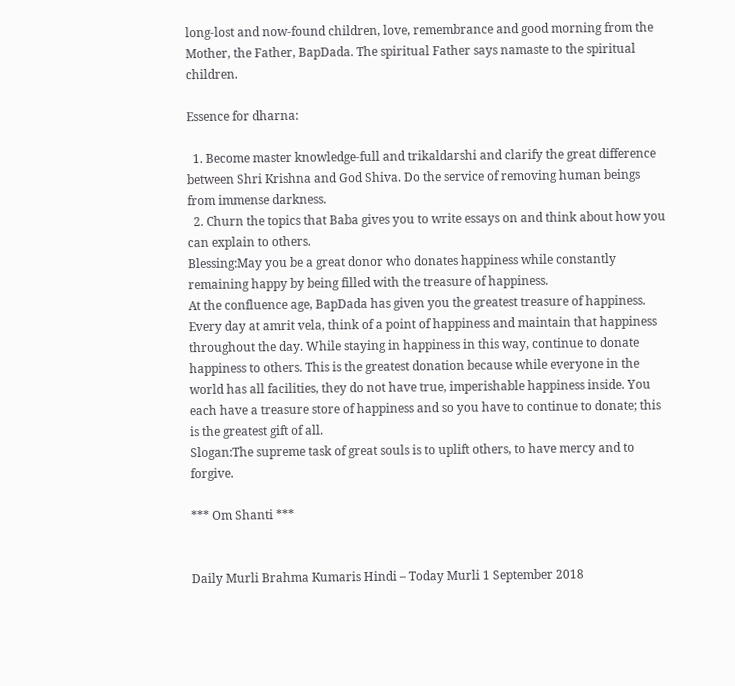long-lost and now-found children, love, remembrance and good morning from the Mother, the Father, BapDada. The spiritual Father says namaste to the spiritual children.

Essence for dharna:

  1. Become master knowledge-full and trikaldarshi and clarify the great difference between Shri Krishna and God Shiva. Do the service of removing human beings from immense darkness.
  2. Churn the topics that Baba gives you to write essays on and think about how you can explain to others.
Blessing:May you be a great donor who donates happiness while constantly remaining happy by being filled with the treasure of happiness.
At the confluence age, BapDada has given you the greatest treasure of happiness. Every day at amrit vela, think of a point of happiness and maintain that happiness throughout the day. While staying in happiness in this way, continue to donate happiness to others. This is the greatest donation because while everyone in the world has all facilities, they do not have true, imperishable happiness inside. You each have a treasure store of happiness and so you have to continue to donate; this is the greatest gift of all.
Slogan:The supreme task of great souls is to uplift others, to have mercy and to forgive.

*** Om Shanti ***


Daily Murli Brahma Kumaris Hindi – Today Murli 1 September 2018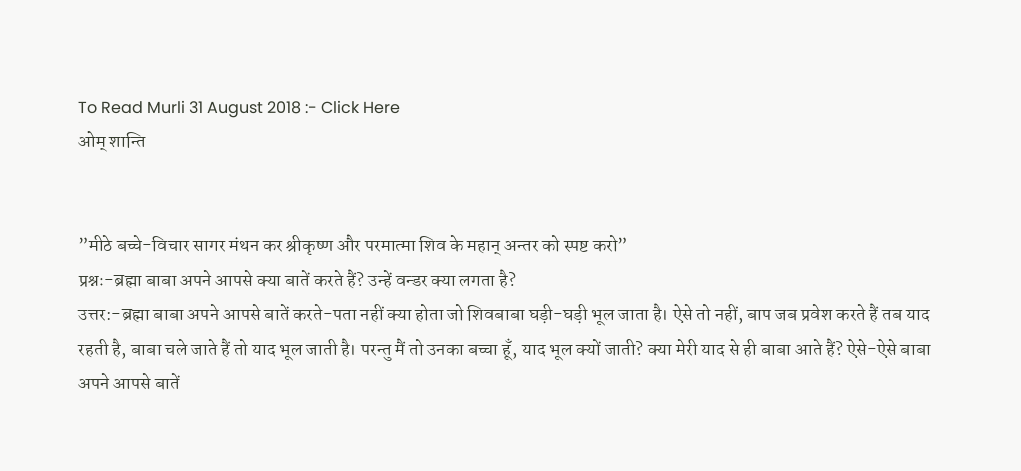To Read Murli 31 August 2018 :- Click Here
ओम् शान्ति


”मीठे बच्चे-विचार सागर मंथन कर श्रीकृष्ण और परमात्मा शिव के महान् अन्तर को स्पष्ट करो”
प्रश्नः-ब्रह्मा बाबा अपने आपसे क्या बातें करते हैं? उन्हें वन्डर क्या लगता है?
उत्तर:-ब्रह्मा बाबा अपने आपसे बातें करते-पता नहीं क्या होता जो शिवबाबा घड़ी-घड़ी भूल जाता है। ऐसे तो नहीं, बाप जब प्रवेश करते हैं तब याद रहती है, बाबा चले जाते हैं तो याद भूल जाती है। परन्तु मैं तो उनका बच्चा हूँ, याद भूल क्यों जाती? क्या मेरी याद से ही बाबा आते हैं? ऐसे-ऐसे बाबा अपने आपसे बातें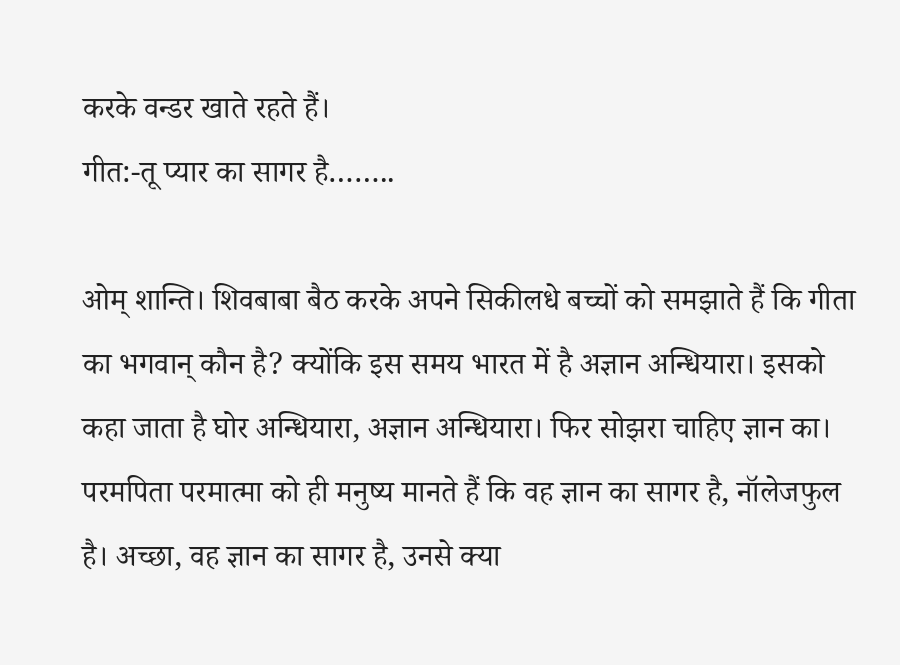करके वन्डर खाते रहते हैं।
गीत:-तू प्यार का सागर है……..

ओम् शान्ति। शिवबाबा बैठ करके अपने सिकीलधे बच्चों को समझाते हैं कि गीता का भगवान् कौन है? क्योंकि इस समय भारत में है अज्ञान अन्धियारा। इसको कहा जाता है घोर अन्धियारा, अज्ञान अन्धियारा। फिर सोझरा चाहिए ज्ञान का। परमपिता परमात्मा को ही मनुष्य मानते हैं कि वह ज्ञान का सागर है, नॉलेजफुल है। अच्छा, वह ज्ञान का सागर है, उनसे क्या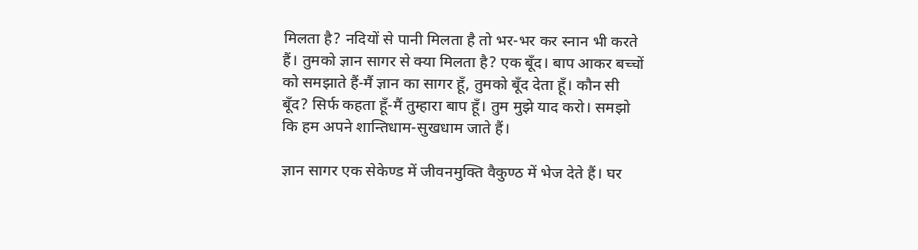मिलता है? नदियों से पानी मिलता है तो भर-भर कर स्नान भी करते हैं। तुमको ज्ञान सागर से क्या मिलता है? एक बूँद। बाप आकर बच्चों को समझाते हैं-मैं ज्ञान का सागर हूँ, तुमको बूँद देता हूँ। कौन सी बूँद? सिर्फ कहता हूँ-मैं तुम्हारा बाप हूँ। तुम मुझे याद करो। समझो कि हम अपने शान्तिधाम-सुखधाम जाते हैं।

ज्ञान सागर एक सेकेण्ड में जीवनमुक्ति वैकुण्ठ में भेज देते हैं। घर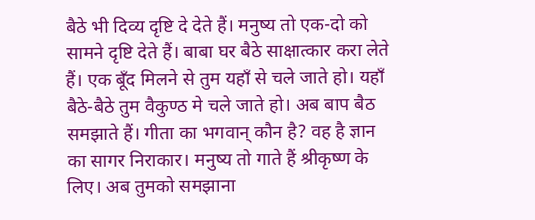बैठे भी दिव्य दृष्टि दे देते हैं। मनुष्य तो एक-दो को सामने दृष्टि देते हैं। बाबा घर बैठे साक्षात्कार करा लेते हैं। एक बूँद मिलने से तुम यहाँ से चले जाते हो। यहाँ बैठे-बैठे तुम वैकुण्ठ मे चले जाते हो। अब बाप बैठ समझाते हैं। गीता का भगवान् कौन है? वह है ज्ञान का सागर निराकार। मनुष्य तो गाते हैं श्रीकृष्ण के लिए। अब तुमको समझाना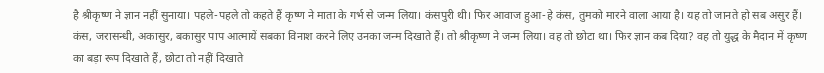है श्रीकृष्ण ने ज्ञान नहीं सुनाया। पहले-पहले तो कहते हैं कृष्ण ने माता के गर्भ से जन्म लिया। कंसपुरी थी। फिर आवाज हुआ-हे कंस, तुमको मारने वाला आया है। यह तो जानते हो सब असुर हैं। कंस, जरासन्धी, अकासुर, बकासुर पाप आत्मायें सबका विनाश करने लिए उनका जन्म दिखाते हैं। तो श्रीकृष्ण ने जन्म लिया। वह तो छोटा था। फिर ज्ञान कब दिया? वह तो युद्ध के मैदान में कृष्ण का बड़ा रूप दिखाते हैं, छोटा तो नहीं दिखाते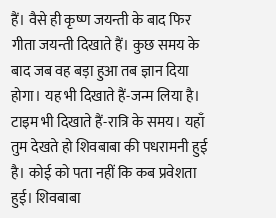हैं। वैसे ही कृष्ण जयन्ती के बाद फिर गीता जयन्ती दिखाते हैं। कुछ समय के बाद जब वह बड़ा हुआ तब ज्ञान दिया होगा। यह भी दिखाते हैं-जन्म लिया है। टाइम भी दिखाते हैं-रात्रि के समय। यहाँ तुम देखते हो शिवबाबा की पधरामनी हुई है। कोई को पता नहीं कि कब प्रवेशता हुई। शिवबाबा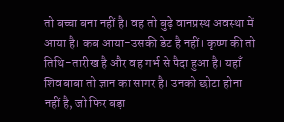तो बच्चा बना नहीं है। वह तो बुढ़े वानप्रस्थ अवस्था में आया है। कब आया-उसकी डेट है नहीं। कृष्ण की तो तिथि-तारीख है और वह गर्भ से पैदा हुआ है। यहाँ शिवबाबा तो ज्ञान का सागर है। उनको छोटा होना नहीं है, जो फिर बड़ा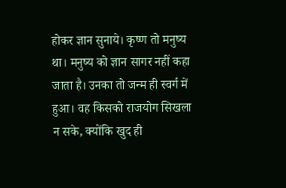होकर ज्ञान सुनाये। कृष्ण तो मनुष्य था। मनुष्य को ज्ञान सागर नहीं कहा जाता है। उनका तो जन्म ही स्वर्ग में हुआ। वह किसको राजयोग सिखला न सके, क्योंकि खुद ही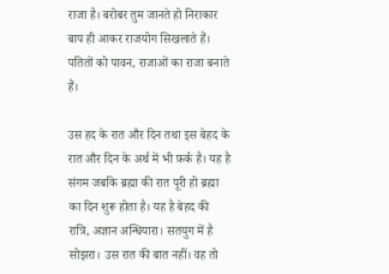राजा है। बरोबर तुम जानते हो निराकार बाप ही आकर राजयोग सिखलाते हैं। पतितों को पावन, राजाओं का राजा बनाते हैं।

उस हद के रात और दिन तथा इस बेहद के रात और दिन के अर्थ में भी फ़र्क है। यह है संगम जबकि ब्रह्मा की रात पूरी हो ब्रह्मा का दिन शुरू होता है। यह है बेहद की रात्रि, अज्ञान अन्धियारा। सतयुग में है सोझरा। उस रात की बात नहीं। वह तो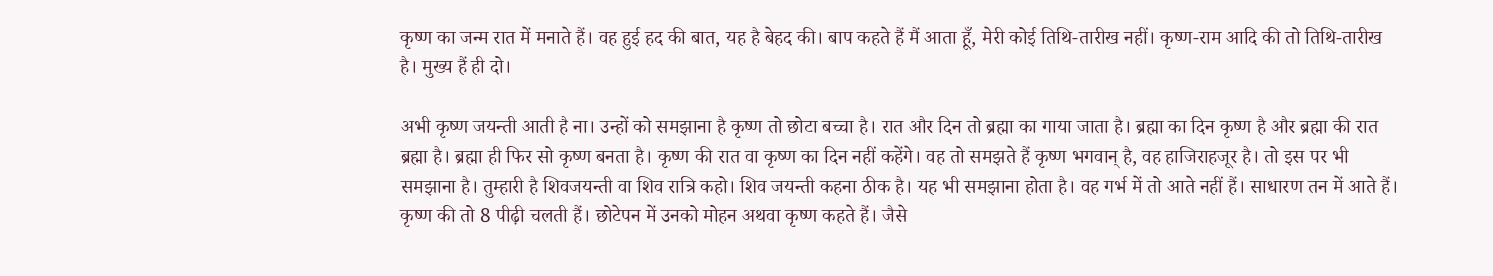कृष्ण का जन्म रात में मनाते हैं। वह हुई हद की बात, यह है बेहद की। बाप कहते हैं मैं आता हूँ, मेरी कोई तिथि-तारीख नहीं। कृष्ण-राम आदि की तो तिथि-तारीख है। मुख्य हैं ही दो।

अभी कृष्ण जयन्ती आती है ना। उन्हों को समझाना है कृष्ण तो छोटा बच्चा है। रात और दिन तो ब्रह्मा का गाया जाता है। ब्रह्मा का दिन कृष्ण है और ब्रह्मा की रात ब्रह्मा है। ब्रह्मा ही फिर सो कृष्ण बनता है। कृष्ण की रात वा कृष्ण का दिन नहीं कहेंगे। वह तो समझते हैं कृष्ण भगवान् है, वह हाजिराहजूर है। तो इस पर भी समझाना है। तुम्हारी है शिवजयन्ती वा शिव रात्रि कहो। शिव जयन्ती कहना ठीक है। यह भी समझाना होता है। वह गर्भ में तो आते नहीं हैं। साधारण तन में आते हैं। कृष्ण की तो 8 पीढ़ी चलती हैं। छोटेपन में उनको मोहन अथवा कृष्ण कहते हैं। जैसे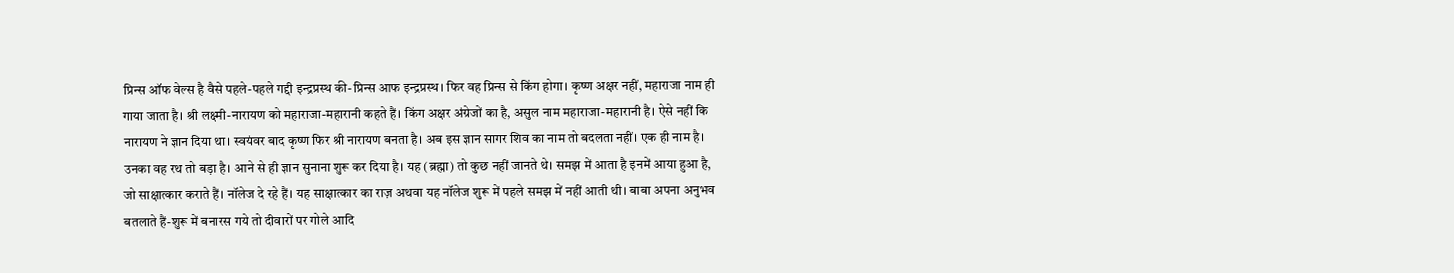प्रिन्स ऑफ वेल्स है वैसे पहले-पहले गद्दी इन्द्रप्रस्थ की-प्रिन्स आफ इन्द्रप्रस्थ। फिर वह प्रिन्स से किंग होगा। कृष्ण अक्षर नहीं, महाराजा नाम ही गाया जाता है। श्री लक्ष्मी-नारायण को महाराजा-महारानी कहते हैं। किंग अक्षर अंग्रेजों का है, असुल नाम महाराजा-महारानी है। ऐसे नहीं कि नारायण ने ज्ञान दिया था। स्वयंवर बाद कृष्ण फिर श्री नारायण बनता है। अब इस ज्ञान सागर शिव का नाम तो बदलता नहीं। एक ही नाम है। उनका वह रथ तो बड़ा है। आने से ही ज्ञान सुनाना शुरू कर दिया है। यह (ब्रह्मा) तो कुछ नहीं जानते थे। समझ में आता है इनमें आया हुआ है, जो साक्षात्कार कराते हैं। नॉलेज दे रहे हैं। यह साक्षात्कार का राज़ अथवा यह नॉलेज शुरू में पहले समझ में नहीं आती थी। बाबा अपना अनुभव बतलाते हैं-शुरू में बनारस गये तो दीवारों पर गोले आदि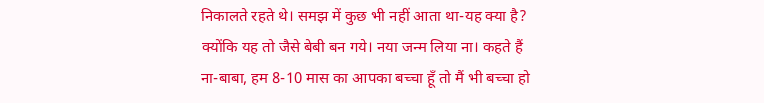निकालते रहते थे। समझ में कुछ भी नहीं आता था-यह क्या है? क्योंकि यह तो जैसे बेबी बन गये। नया जन्म लिया ना। कहते हैं ना-बाबा, हम 8-10 मास का आपका बच्चा हूँ तो मैं भी बच्चा हो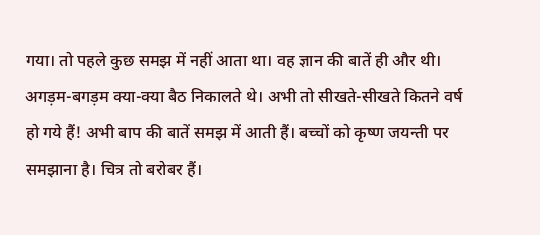गया। तो पहले कुछ समझ में नहीं आता था। वह ज्ञान की बातें ही और थी। अगड़म-बगड़म क्या-क्या बैठ निकालते थे। अभी तो सीखते-सीखते कितने वर्ष हो गये हैं! अभी बाप की बातें समझ में आती हैं। बच्चों को कृष्ण जयन्ती पर समझाना है। चित्र तो बरोबर हैं।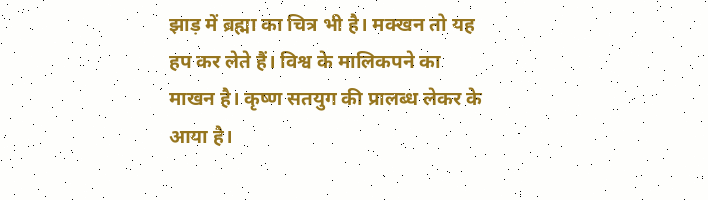झाड़ में ब्रह्मा का चित्र भी है। मक्खन तो यह हप कर लेते हैं। विश्व के मालिकपने का माखन है। कृष्ण सतयुग की प्रालब्ध लेकर के आया है।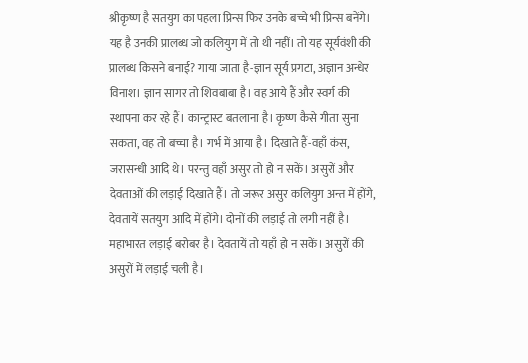श्रीकृष्ण है सतयुग का पहला प्रिन्स फिर उनके बच्चे भी प्रिन्स बनेंगे। यह है उनकी प्रालब्ध जो कलियुग में तो थी नहीं। तो यह सूर्यवंशी की प्रालब्ध किसने बनाई? गाया जाता है-ज्ञान सूर्य प्रगटा, अज्ञान अन्धेर विनाश। ज्ञान सागर तो शिवबाबा है। वह आये हैं और स्वर्ग की स्थापना कर रहे हैं। कान्ट्रास्ट बतलाना है। कृष्ण कैसे गीता सुना सकता, वह तो बच्चा है। गर्भ में आया है। दिखाते हैं-वहाँ कंस, जरासन्धी आदि थे। परन्तु वहाँ असुर तो हो न सकें। असुरों और देवताओं की लड़ाई दिखाते हैं। तो जरूर असुर कलियुग अन्त में होंगे, देवतायें सतयुग आदि में होंगे। दोनों की लड़ाई तो लगी नहीं है। महाभारत लड़ाई बरोबर है। देवतायें तो यहाँ हो न सकें। असुरों की असुरों में लड़ाई चली है।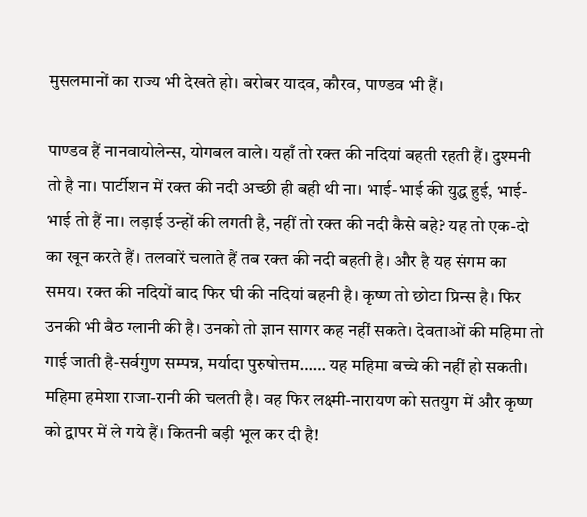मुसलमानों का राज्य भी देखते हो। बरोबर यादव, कौरव, पाण्डव भी हैं।

पाण्डव हैं नानवायोलेन्स, योगबल वाले। यहाँ तो रक्त की नदियां बहती रहती हैं। दुश्मनी तो है ना। पार्टीशन में रक्त की नदी अच्छी ही बही थी ना। भाई-भाई की युद्ध हुई, भाई-भाई तो हैं ना। लड़ाई उन्हों की लगती है, नहीं तो रक्त की नदी कैसे बहे? यह तो एक-दो का खून करते हैं। तलवारें चलाते हैं तब रक्त की नदी बहती है। और है यह संगम का समय। रक्त की नदियों बाद फिर घी की नदियां बहनी है। कृष्ण तो छोटा प्रिन्स है। फिर उनकी भी बैठ ग्लानी की है। उनको तो ज्ञान सागर कह नहीं सकते। देवताओं की महिमा तो गाई जाती है-सर्वगुण सम्पन्न, मर्यादा पुरुषोत्तम…… यह महिमा बच्चे की नहीं हो सकती। महिमा हमेशा राजा-रानी की चलती है। वह फिर लक्ष्मी-नारायण को सतयुग में और कृष्ण को द्वापर में ले गये हैं। कितनी बड़ी भूल कर दी है!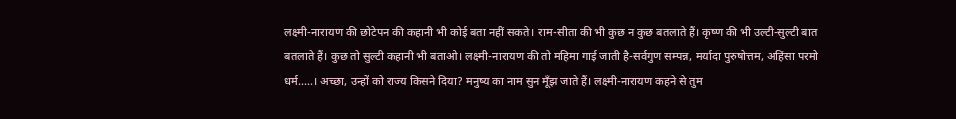लक्ष्मी-नारायण की छोटेपन की कहानी भी कोई बता नहीं सकते। राम-सीता की भी कुछ न कुछ बतलाते हैं। कृष्ण की भी उल्टी-सुल्टी बात बतलाते हैं। कुछ तो सुल्टी कहानी भी बताओ। लक्ष्मी-नारायण की तो महिमा गाई जाती है-सर्वगुण सम्पन्न, मर्यादा पुरुषोत्तम, अहिंसा परमो धर्म…..। अच्छा, उन्हों को राज्य किसने दिया? मनुष्य का नाम सुन मूँझ जाते हैं। लक्ष्मी-नारायण कहने से तुम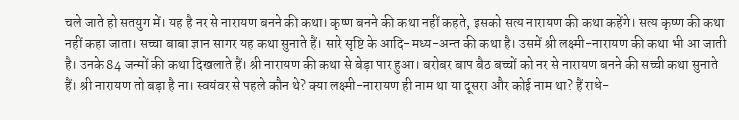चले जाते हो सतयुग में। यह है नर से नारायण बनने की कथा। कृष्ण बनने की कथा नहीं कहते, इसको सत्य नारायण की कथा कहेंगे। सत्य कृष्ण की कथा नहीं कहा जाता। सच्चा बाबा ज्ञान सागर यह कथा सुनाते हैं। सारे सृष्टि के आदि-मध्य-अन्त की कथा है। उसमें श्री लक्ष्मी-नारायण की कथा भी आ जाती है। उनके 84 जन्मों की कथा दिखलाते हैं। श्री नारायण की कथा से बेड़ा पार हुआ। बरोबर बाप बैठ बच्चों को नर से नारायण बनने की सच्ची कथा सुनाते हैं। श्री नारायण तो बड़ा है ना। स्वयंवर से पहले कौन थे? क्या लक्ष्मी-नारायण ही नाम था या दूसरा और कोई नाम था? हैं राधे-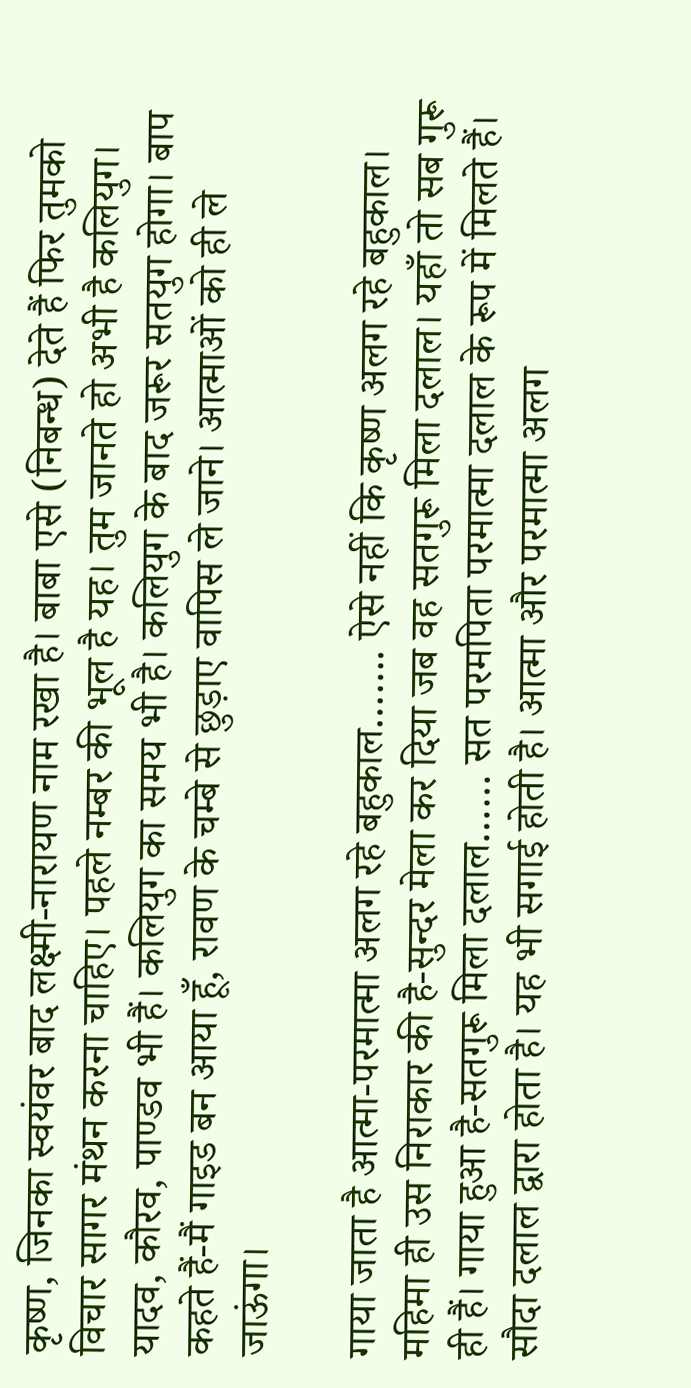कृष्ण, जिनका स्वयंवर बाद लक्ष्मी-नारायण नाम रखा है। बाबा एसे (निबन्ध) देते हैं फिर तुमको विचार सागर मंथन करना चाहिए। पहले नम्बर की भूल है यह। तुम जानते हो अभी है कलियुग। यादव, कौरव, पाण्डव भी हैं। कलियुग का समय भी है। कलियुग के बाद जरूर सतयुग होगा। बाप कहते हैं-मैं गाइड बन आया हूँ, रावण के चम्बे से छुड़ाए वापिस ले जाने। आत्माओं को ही ले जाऊंगा।

गाया जाता है आत्मा-परमात्मा अलग रहे बहुकाल……. ऐसे नहीं कि कृष्ण अलग रहे बहुकाल। महिमा ही उस निराकार की है-सुन्दर मेला कर दिया जब वह सतगुरू मिला दलाल। यहाँ तो सब गुरू ही हैं। गाया हुआ है-सतगुरू मिला दलाल…… सत परमपिता परमात्मा दलाल के रूप में मिलते हैं। सौदा दलाल द्वारा होता है। यह भी सगाई होती है। आत्मा और परमात्मा अलग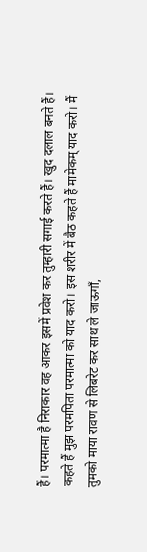हैं। परमात्मा है निराकार वह आकर इसमें प्रवेश कर तुम्हारी सगाई करते हैं। खुद दलाल बनते हैं। कहते हैं मुझ परमपिता परमात्मा को याद करो। इस शरीर में बैठ कहते हैं मामेकम् याद करो। मैं तुमको माया रावण से लिबरेट कर साथ ले जाऊगाँ,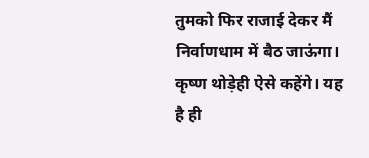तुमको फिर राजाई देकर मैं निर्वाणधाम में बैठ जाऊंगा। कृष्ण थोड़ेही ऐसे कहेंगे। यह है ही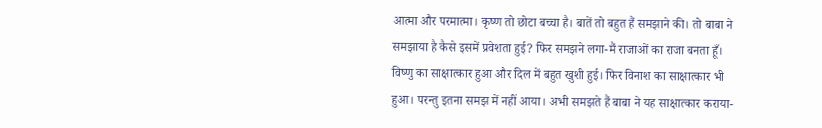आत्मा और परमात्मा। कृष्ण तो छोटा बच्चा है। बातें तो बहुत हैं समझाने की। तो बाबा ने समझाया है कैसे इसमें प्रवेशता हुई? फिर समझने लगा-मैं राजाओं का राजा बनता हूँ। विष्णु का साक्षात्कार हुआ और दिल में बहुत खुशी हुई। फिर विनाश का साक्षात्कार भी हुआ। परन्तु इतना समझ में नहीं आया। अभी समझते हैं बाबा ने यह साक्षात्कार कराया-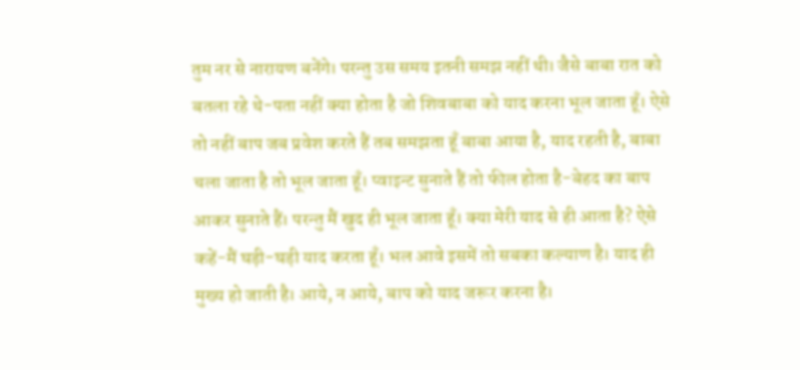तुम नर से नारायण बनेंगे। परन्तु उस समय इतनी समझ नहीं थी। जैसे बाबा रात को बतला रहे थे-पता नहीं क्या होता है जो शिवबाबा को याद करना भूल जाता हूँ। ऐसे तो नहीं बाप जब प्रवेश करते हैं तब समझता हूँ बाबा आया है, याद रहती है, बाबा चला जाता है तो भूल जाता हूँ। प्वाइन्ट सुनाते हैं तो फील होता है-बेहद का बाप आकर सुनाते हैं। परन्तु मैं खुद ही भूल जाता हूँ। क्या मेरी याद से ही आता है? ऐसे कहें-मैं घड़ी-घड़ी याद करता हूँ। भल आवे इसमें तो सबका कल्याण है। याद ही मुख्य हो जाती है। आये, न आये, बाप को याद जरूर करना है।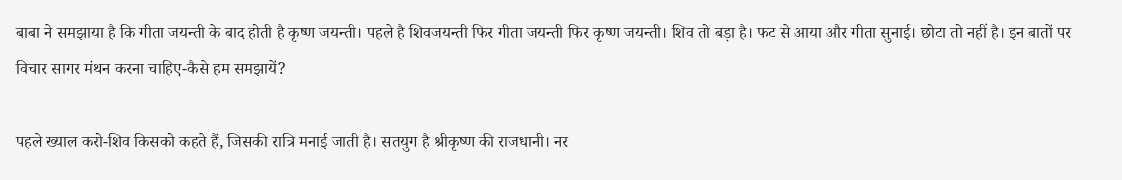बाबा ने समझाया है कि गीता जयन्ती के बाद होती है कृष्ण जयन्ती। पहले है शिवजयन्ती फिर गीता जयन्ती फिर कृष्ण जयन्ती। शिव तो बड़ा है। फट से आया और गीता सुनाई। छोटा तो नहीं है। इन बातों पर विचार सागर मंथन करना चाहिए-कैसे हम समझायें?

पहले ख्याल करो-शिव किसको कहते हैं, जिसकी रात्रि मनाई जाती है। सतयुग है श्रीकृष्ण की राजधानी। नर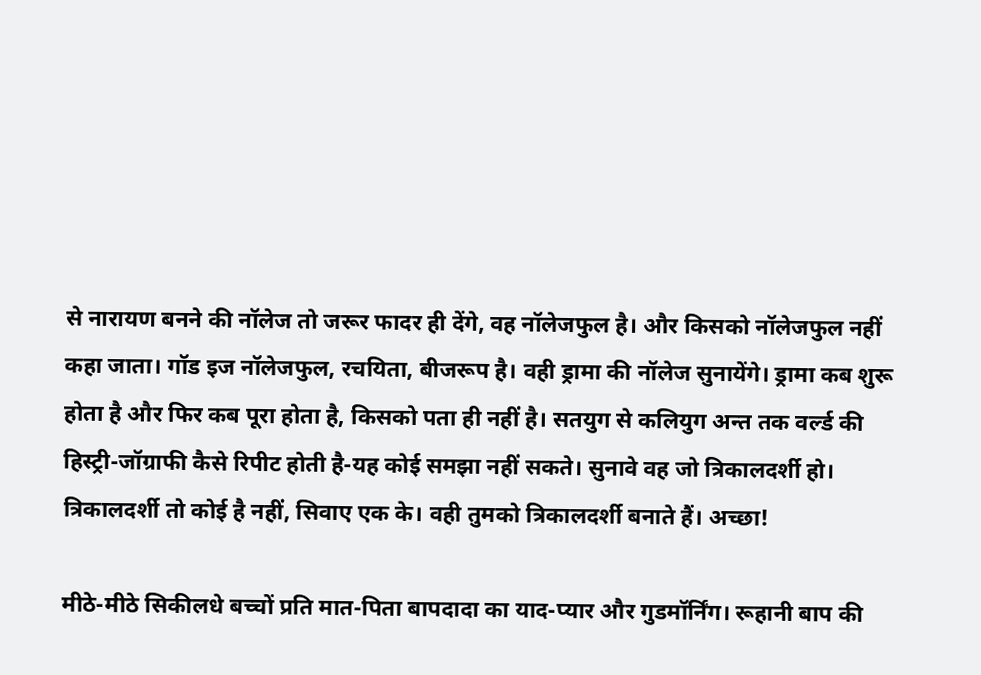से नारायण बनने की नॉलेज तो जरूर फादर ही देंगे, वह नॉलेजफुल है। और किसको नॉलेजफुल नहीं कहा जाता। गॉड इज नॉलेजफुल, रचयिता, बीजरूप है। वही ड्रामा की नॉलेज सुनायेंगे। ड्रामा कब शुरू होता है और फिर कब पूरा होता है, किसको पता ही नहीं है। सतयुग से कलियुग अन्त तक वर्ल्ड की हिस्ट्री-जॉग्राफी कैसे रिपीट होती है-यह कोई समझा नहीं सकते। सुनावे वह जो त्रिकालदर्शी हो। त्रिकालदर्शी तो कोई है नहीं, सिवाए एक के। वही तुमको त्रिकालदर्शी बनाते हैं। अच्छा!

मीठे-मीठे सिकीलधे बच्चों प्रति मात-पिता बापदादा का याद-प्यार और गुडमॉर्निंग। रूहानी बाप की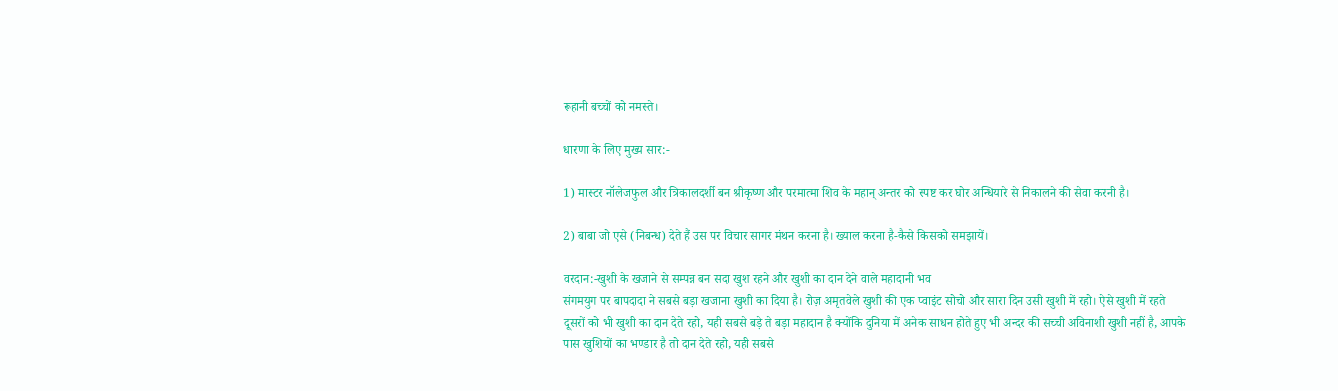रूहानी बच्चों को नमस्ते।

धारणा के लिए मुख्य सार:-

1) मास्टर नॉलेजफुल और त्रिकालदर्शी बन श्रीकृष्ण और परमात्मा शिव के महान् अन्तर को स्पष्ट कर घोर अन्धियारे से निकालने की सेवा करनी है।

2) बाबा जो एसे (निबन्ध) देते हैं उस पर विचार सागर मंथन करना है। ख्याल करना है-कैसे किसको समझायें।

वरदान:-खुशी के खजाने से सम्पन्न बन सदा खुश रहने और खुशी का दान देने वाले महादानी भव
संगमयुग पर बापदादा ने सबसे बड़ा खजाना खुशी का दिया है। रोज़ अमृतवेले खुशी की एक प्वाइंट सोचो और सारा दिन उसी खुशी में रहो। ऐसे खुशी में रहते दूसरों को भी खुशी का दान देते रहो, यही सबसे बड़े ते बड़ा महादान है क्योंकि दुनिया में अनेक साधन होते हुए भी अन्दर की सच्ची अविनाशी खुशी नहीं है, आपके पास खुशियों का भण्डार है तो दान देते रहो, यही सबसे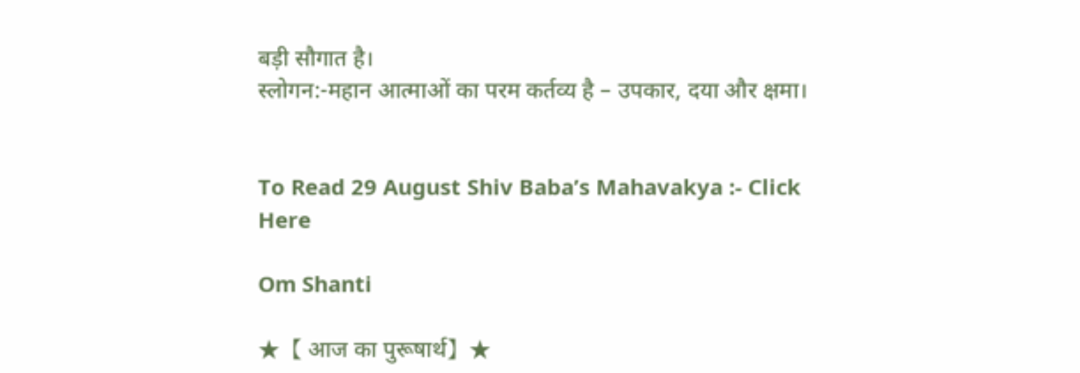बड़ी सौगात है।
स्लोगन:-महान आत्माओं का परम कर्तव्य है – उपकार, दया और क्षमा।


To Read 29 August Shiv Baba’s Mahavakya :- Click Here

Om Shanti

★【 आज का पुरूषार्थ】★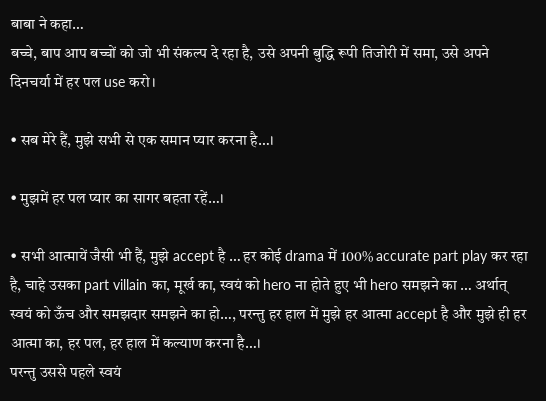बाबा ने कहा…
बच्चे, बाप आप बच्चों को जो भी संकल्प दे रहा है, उसे अपनी बुद्धि रूपी तिजोरी में समा, उसे अपने दिनचर्या में हर पल use करो।

• सब मेरे हैं, मुझे सभी से एक समान प्यार करना है…।

• मुझमें हर पल प्यार का सागर बहता रहें…।

• सभी आत्मायें जैसी भी हैं, मुझे accept है … हर कोई drama में 100% accurate part play कर रहा है, चाहे उसका part villain का, मूर्ख का, स्वयं को hero ना होते हुए भी hero समझने का … अर्थात् स्वयं को ऊँच और समझदार समझने का हो…, परन्तु हर हाल में मुझे हर आत्मा accept है और मुझे ही हर आत्मा का, हर पल, हर हाल में कल्याण करना है…।
परन्तु उससे पहले स्वयं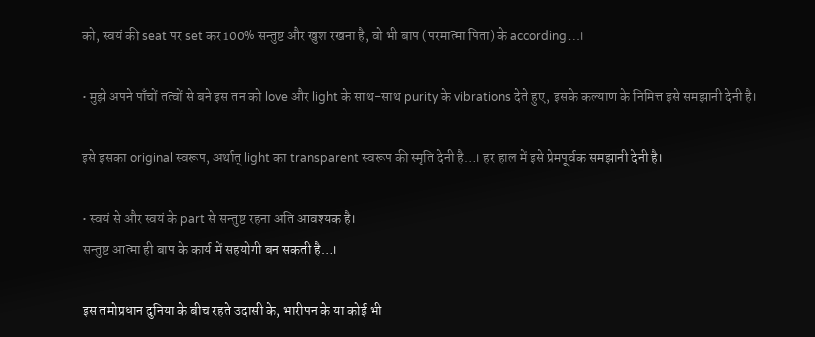को, स्वयं की seat पर set कर 100% सन्तुष्ट और खुश रखना है, वो भी बाप (परमात्मा पिता) के according…।

• मुझे अपने पाँचों तत्वों से बने इस तन को love और light के साथ-साथ purity के vibrations देते हुए, इसके कल्याण के निमित्त इसे समझानी देनी है।

इसे इसका original स्वरूप, अर्थात् light का transparent स्वरूप की स्मृति देनी है…। हर हाल में इसे प्रेमपूर्वक समझानी देनी है।

• स्वयं से और स्वयं के part से सन्तुष्ट रहना अति आवश्यक है।
सन्तुष्ट आत्मा ही बाप के कार्य में सहयोगी बन सकती है…।

इस तमोप्रधान दुनिया के बीच रहते उदासी के, भारीपन के या कोई भी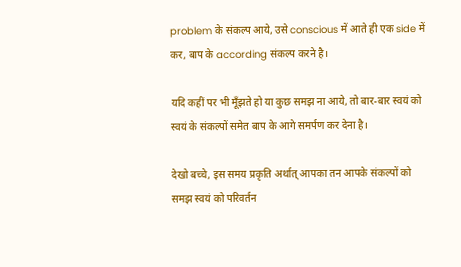problem के संकल्प आये, उसे conscious में आते ही एक side में कर, बाप के according संकल्प करने है।

यदि कहीं पर भी मूँझते हो या कुछ समझ ना आये, तो बार-बार स्वयं को स्वयं के संकल्पों समेत बाप के आगे समर्पण कर देना है।

देखो बच्चे, इस समय प्रकृति अर्थात् आपका तन आपके संकल्पों को समझ स्वयं को परिवर्तन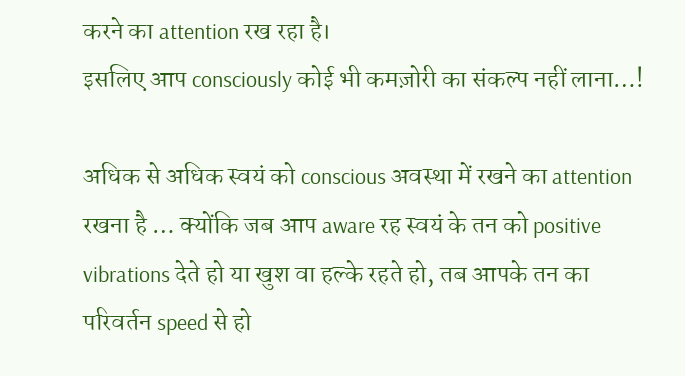करने का attention रख रहा है।
इसलिए आप consciously कोई भी कमज़ोरी का संकल्प नहीं लाना…!

अधिक से अधिक स्वयं को conscious अवस्था में रखने का attention रखना है … क्योंकि जब आप aware रह स्वयं के तन को positive vibrations देते हो या खुश वा हल्के रहते हो, तब आपके तन का परिवर्तन speed से हो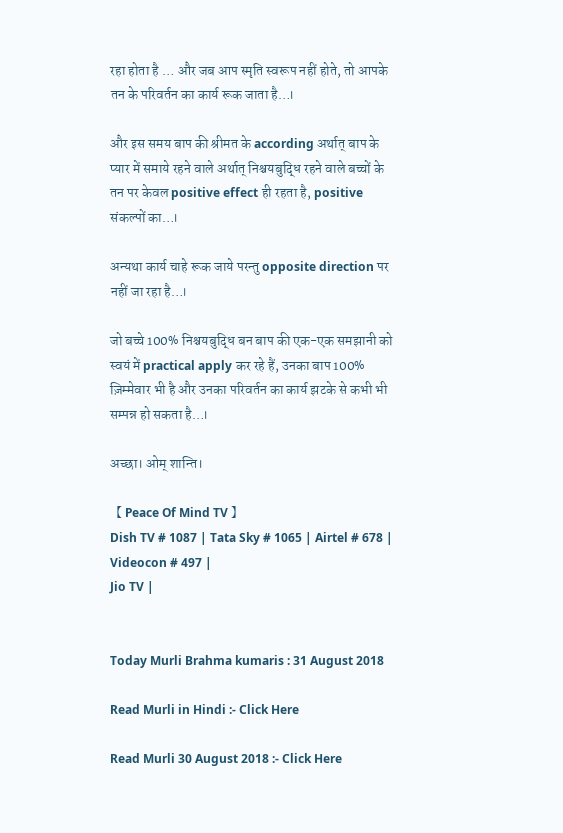रहा होता है … और जब आप स्मृति स्वरूप नहीं होते, तो आपके तन के परिवर्तन का कार्य रूक जाता है…।

और इस समय बाप की श्रीमत के according अर्थात् बाप के प्यार में समाये रहने वाले अर्थात् निश्चयबुद्धि रहने वाले बच्चों के तन पर केवल positive effect ही रहता है, positive संकल्पों का…।

अन्यथा कार्य चाहे रूक जाये परन्तु opposite direction पर नहीं जा रहा है…।

जो बच्चे 100% निश्चयबुद्धि बन बाप की एक-एक समझानी को स्वयं में practical apply कर रहे हैं, उनका बाप 100% ज़िम्मेवार भी है और उनका परिवर्तन का कार्य झटके से कभी भी सम्पन्न हो सकता है…।

अच्छा। ओम् शान्ति।

【 Peace Of Mind TV 】
Dish TV # 1087 | Tata Sky # 1065 | Airtel # 678 | Videocon # 497 |
Jio TV |


Today Murli Brahma kumaris : 31 August 2018

Read Murli in Hindi :- Click Here

Read Murli 30 August 2018 :- Click Here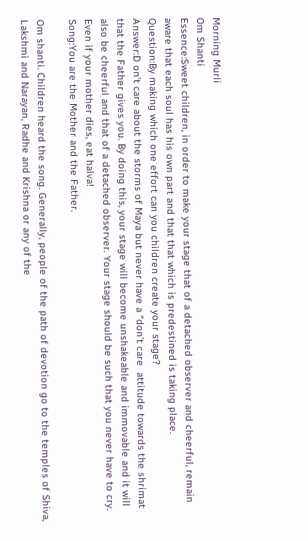Morning Murli
Om Shanti
Essence:Sweet children, in order to make your stage that of a detached observer and cheerful, remain aware that each soul has his own part and that that which is predestined is taking place.
Question:By making which one effort can you children create your stage?
Answer:D on’t care about the storms of Maya but never have a “don’t care  attitude towards the shrimat that the Father gives you. By doing this, your stage will become unshakeable and immovable and it will also be cheerful and that of a detached observer. Your stage should be such that you never have to cry. Even if your mother dies, eat halva!
Song:You are the Mother and the Father.

Om shanti. Children heard the song. Generally, people of the path of devotion go to the temples of Shiva, Lakshmi and Narayan, Radhe and Krishna or any of the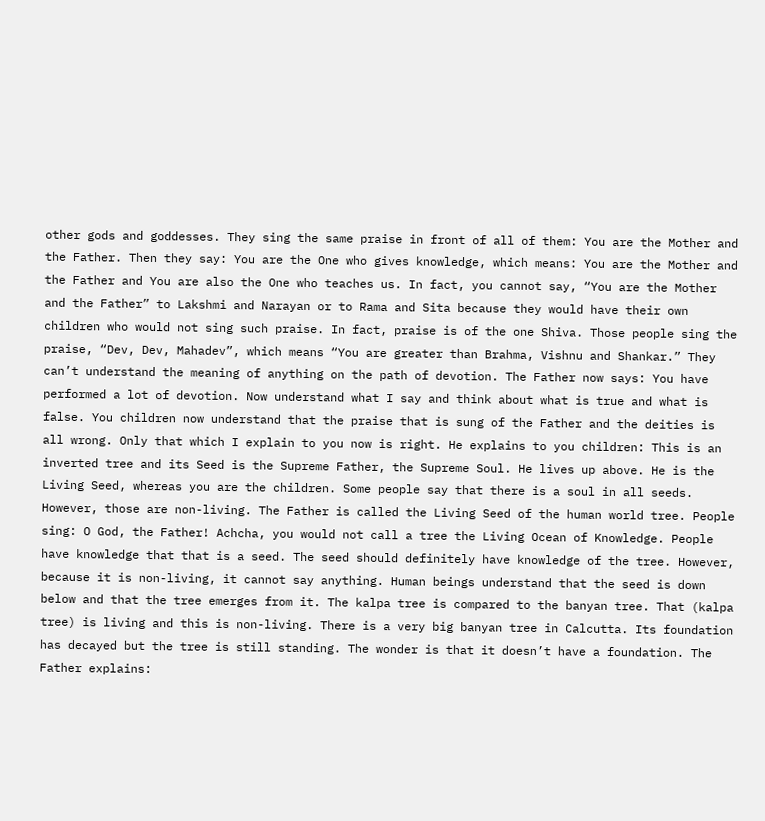other gods and goddesses. They sing the same praise in front of all of them: You are the Mother and the Father. Then they say: You are the One who gives knowledge, which means: You are the Mother and the Father and You are also the One who teaches us. In fact, you cannot say, “You are the Mother and the Father” to Lakshmi and Narayan or to Rama and Sita because they would have their own children who would not sing such praise. In fact, praise is of the one Shiva. Those people sing the praise, “Dev, Dev, Mahadev”, which means “You are greater than Brahma, Vishnu and Shankar.” They can’t understand the meaning of anything on the path of devotion. The Father now says: You have performed a lot of devotion. Now understand what I say and think about what is true and what is false. You children now understand that the praise that is sung of the Father and the deities is all wrong. Only that which I explain to you now is right. He explains to you children: This is an inverted tree and its Seed is the Supreme Father, the Supreme Soul. He lives up above. He is the Living Seed, whereas you are the children. Some people say that there is a soul in all seeds. However, those are non-living. The Father is called the Living Seed of the human world tree. People sing: O God, the Father! Achcha, you would not call a tree the Living Ocean of Knowledge. People have knowledge that that is a seed. The seed should definitely have knowledge of the tree. However, because it is non-living, it cannot say anything. Human beings understand that the seed is down below and that the tree emerges from it. The kalpa tree is compared to the banyan tree. That (kalpa tree) is living and this is non-living. There is a very big banyan tree in Calcutta. Its foundation has decayed but the tree is still standing. The wonder is that it doesn’t have a foundation. The Father explains: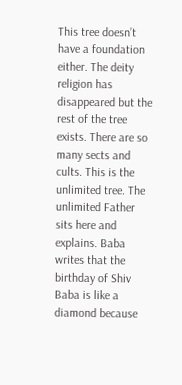This tree doesn’t have a foundation either. The deity religion has disappeared but the rest of the tree exists. There are so many sects and cults. This is the unlimited tree. The unlimited Father sits here and explains. Baba writes that the birthday of Shiv Baba is like a diamond because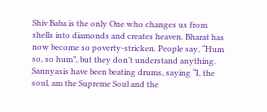Shiv Baba is the only One who changes us from shells into diamonds and creates heaven. Bharat has now become so poverty-stricken. People say, “Hum so, so hum”, but they don’t understand anything. Sannyasis have been beating drums, saying “I, the soul, am the Supreme Soul and the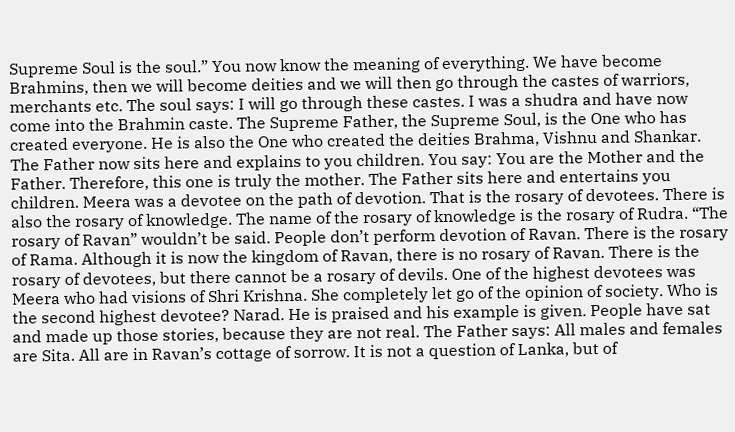Supreme Soul is the soul.” You now know the meaning of everything. We have become Brahmins, then we will become deities and we will then go through the castes of warriors, merchants etc. The soul says: I will go through these castes. I was a shudra and have now come into the Brahmin caste. The Supreme Father, the Supreme Soul, is the One who has created everyone. He is also the One who created the deities Brahma, Vishnu and Shankar. The Father now sits here and explains to you children. You say: You are the Mother and the Father. Therefore, this one is truly the mother. The Father sits here and entertains you children. Meera was a devotee on the path of devotion. That is the rosary of devotees. There is also the rosary of knowledge. The name of the rosary of knowledge is the rosary of Rudra. “The rosary of Ravan” wouldn’t be said. People don’t perform devotion of Ravan. There is the rosary of Rama. Although it is now the kingdom of Ravan, there is no rosary of Ravan. There is the rosary of devotees, but there cannot be a rosary of devils. One of the highest devotees was Meera who had visions of Shri Krishna. She completely let go of the opinion of society. Who is the second highest devotee? Narad. He is praised and his example is given. People have sat and made up those stories, because they are not real. The Father says: All males and females are Sita. All are in Ravan’s cottage of sorrow. It is not a question of Lanka, but of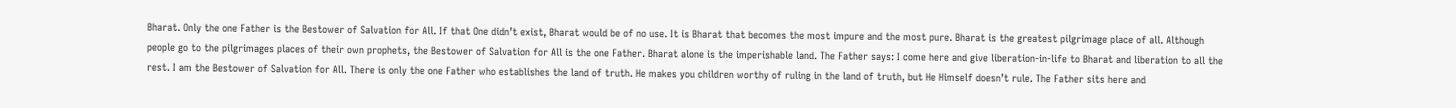Bharat. Only the one Father is the Bestower of Salvation for All. If that One didn’t exist, Bharat would be of no use. It is Bharat that becomes the most impure and the most pure. Bharat is the greatest pilgrimage place of all. Although people go to the pilgrimages places of their own prophets, the Bestower of Salvation for All is the one Father. Bharat alone is the imperishable land. The Father says: I come here and give liberation-in-life to Bharat and liberation to all the rest. I am the Bestower of Salvation for All. There is only the one Father who establishes the land of truth. He makes you children worthy of ruling in the land of truth, but He Himself doesn’t rule. The Father sits here and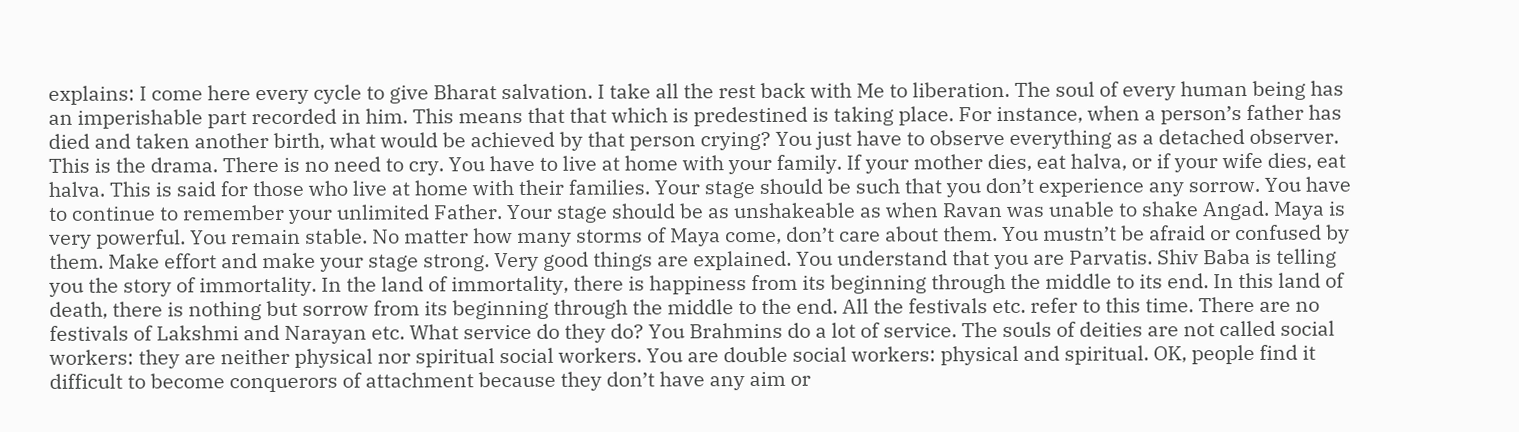explains: I come here every cycle to give Bharat salvation. I take all the rest back with Me to liberation. The soul of every human being has an imperishable part recorded in him. This means that that which is predestined is taking place. For instance, when a person’s father has died and taken another birth, what would be achieved by that person crying? You just have to observe everything as a detached observer. This is the drama. There is no need to cry. You have to live at home with your family. If your mother dies, eat halva, or if your wife dies, eat halva. This is said for those who live at home with their families. Your stage should be such that you don’t experience any sorrow. You have to continue to remember your unlimited Father. Your stage should be as unshakeable as when Ravan was unable to shake Angad. Maya is very powerful. You remain stable. No matter how many storms of Maya come, don’t care about them. You mustn’t be afraid or confused by them. Make effort and make your stage strong. Very good things are explained. You understand that you are Parvatis. Shiv Baba is telling you the story of immortality. In the land of immortality, there is happiness from its beginning through the middle to its end. In this land of death, there is nothing but sorrow from its beginning through the middle to the end. All the festivals etc. refer to this time. There are no festivals of Lakshmi and Narayan etc. What service do they do? You Brahmins do a lot of service. The souls of deities are not called social workers: they are neither physical nor spiritual social workers. You are double social workers: physical and spiritual. OK, people find it difficult to become conquerors of attachment because they don’t have any aim or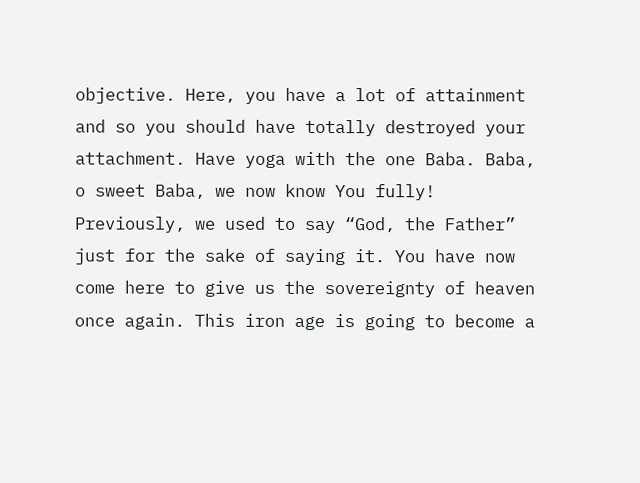objective. Here, you have a lot of attainment and so you should have totally destroyed your attachment. Have yoga with the one Baba. Baba, o sweet Baba, we now know You fully! Previously, we used to say “God, the Father” just for the sake of saying it. You have now come here to give us the sovereignty of heaven once again. This iron age is going to become a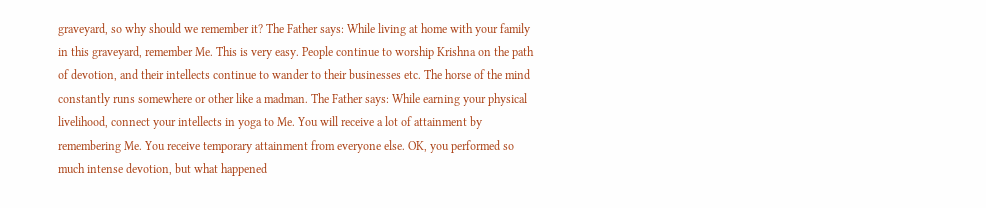graveyard, so why should we remember it? The Father says: While living at home with your family in this graveyard, remember Me. This is very easy. People continue to worship Krishna on the path of devotion, and their intellects continue to wander to their businesses etc. The horse of the mind constantly runs somewhere or other like a madman. The Father says: While earning your physical livelihood, connect your intellects in yoga to Me. You will receive a lot of attainment by remembering Me. You receive temporary attainment from everyone else. OK, you performed so much intense devotion, but what happened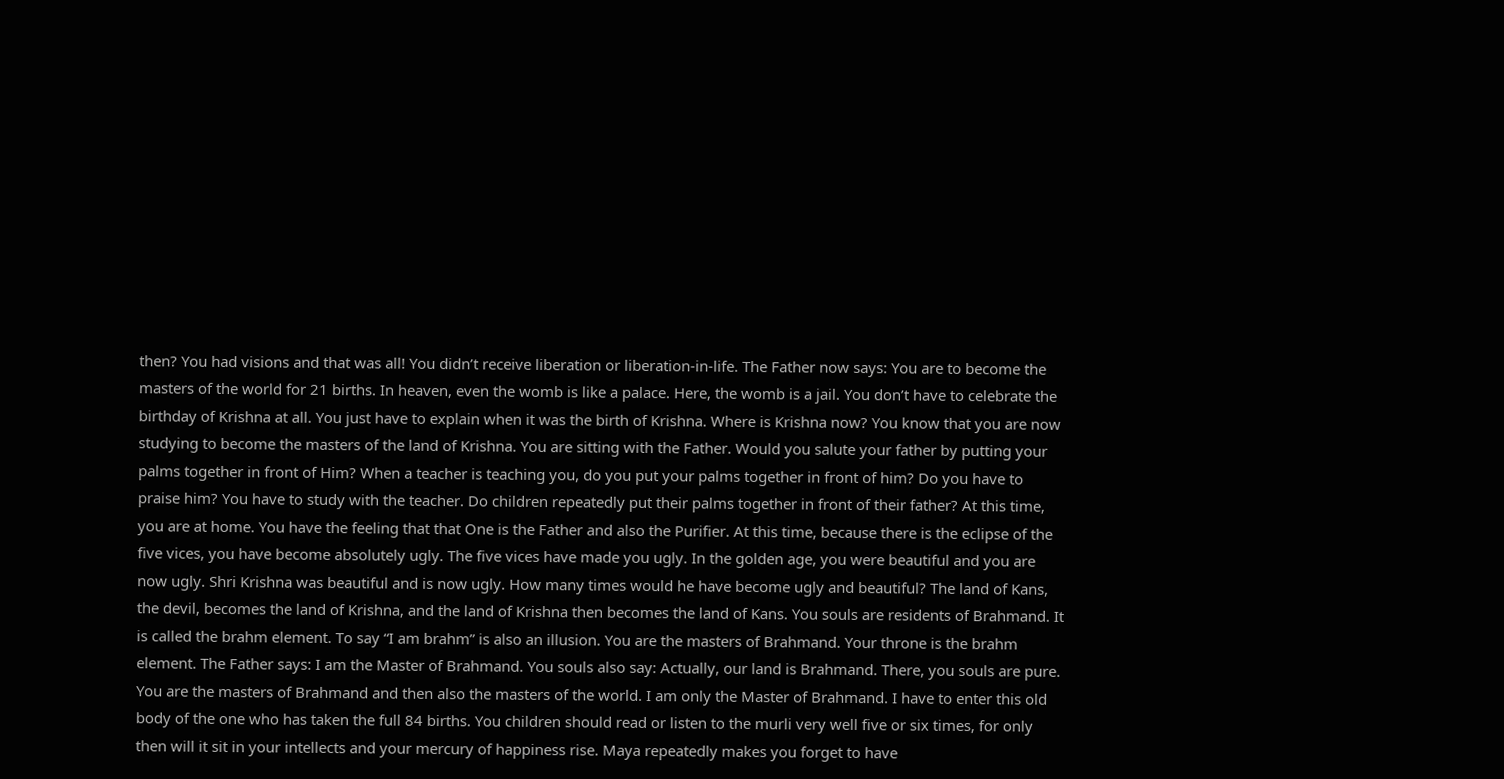then? You had visions and that was all! You didn’t receive liberation or liberation-in-life. The Father now says: You are to become the masters of the world for 21 births. In heaven, even the womb is like a palace. Here, the womb is a jail. You don’t have to celebrate the birthday of Krishna at all. You just have to explain when it was the birth of Krishna. Where is Krishna now? You know that you are now studying to become the masters of the land of Krishna. You are sitting with the Father. Would you salute your father by putting your palms together in front of Him? When a teacher is teaching you, do you put your palms together in front of him? Do you have to praise him? You have to study with the teacher. Do children repeatedly put their palms together in front of their father? At this time, you are at home. You have the feeling that that One is the Father and also the Purifier. At this time, because there is the eclipse of the five vices, you have become absolutely ugly. The five vices have made you ugly. In the golden age, you were beautiful and you are now ugly. Shri Krishna was beautiful and is now ugly. How many times would he have become ugly and beautiful? The land of Kans, the devil, becomes the land of Krishna, and the land of Krishna then becomes the land of Kans. You souls are residents of Brahmand. It is called the brahm element. To say “I am brahm” is also an illusion. You are the masters of Brahmand. Your throne is the brahm element. The Father says: I am the Master of Brahmand. You souls also say: Actually, our land is Brahmand. There, you souls are pure. You are the masters of Brahmand and then also the masters of the world. I am only the Master of Brahmand. I have to enter this old body of the one who has taken the full 84 births. You children should read or listen to the murli very well five or six times, for only then will it sit in your intellects and your mercury of happiness rise. Maya repeatedly makes you forget to have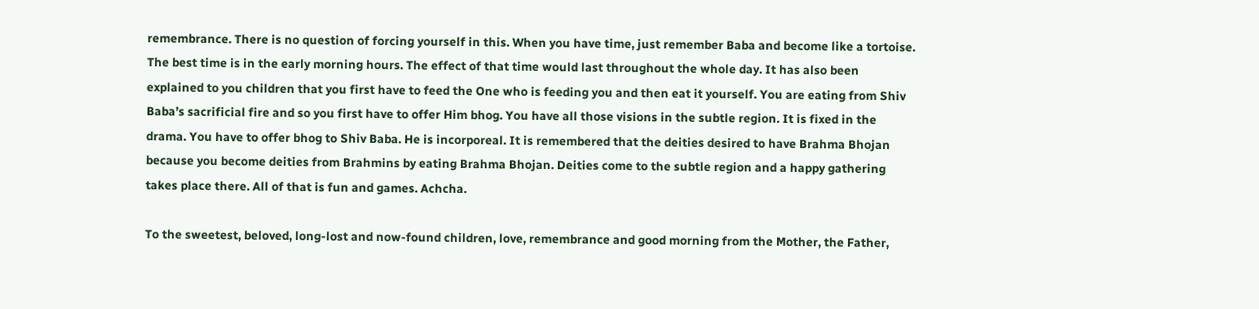remembrance. There is no question of forcing yourself in this. When you have time, just remember Baba and become like a tortoise. The best time is in the early morning hours. The effect of that time would last throughout the whole day. It has also been explained to you children that you first have to feed the One who is feeding you and then eat it yourself. You are eating from Shiv Baba’s sacrificial fire and so you first have to offer Him bhog. You have all those visions in the subtle region. It is fixed in the drama. You have to offer bhog to Shiv Baba. He is incorporeal. It is remembered that the deities desired to have Brahma Bhojan because you become deities from Brahmins by eating Brahma Bhojan. Deities come to the subtle region and a happy gathering takes place there. All of that is fun and games. Achcha.

To the sweetest, beloved, long-lost and now-found children, love, remembrance and good morning from the Mother, the Father,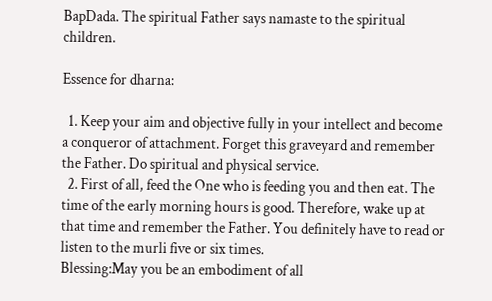BapDada. The spiritual Father says namaste to the spiritual children.

Essence for dharna:

  1. Keep your aim and objective fully in your intellect and become a conqueror of attachment. Forget this graveyard and remember the Father. Do spiritual and physical service.
  2. First of all, feed the One who is feeding you and then eat. The time of the early morning hours is good. Therefore, wake up at that time and remember the Father. You definitely have to read or listen to the murli five or six times.
Blessing:May you be an embodiment of all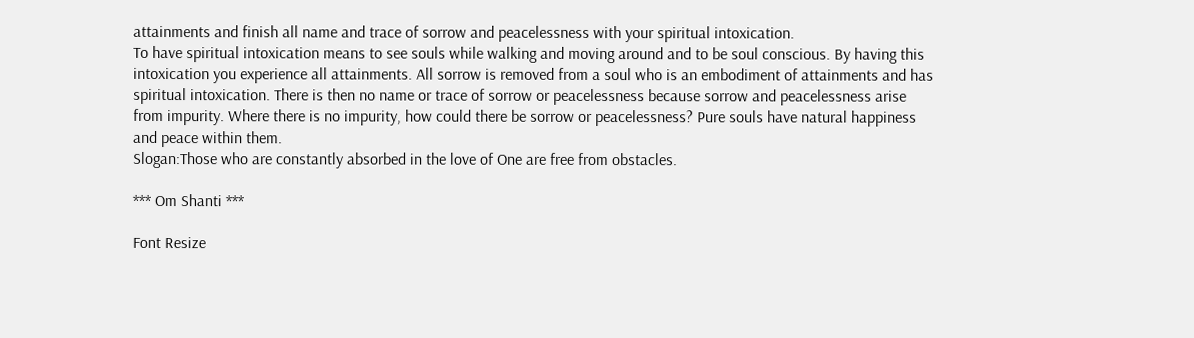attainments and finish all name and trace of sorrow and peacelessness with your spiritual intoxication.
To have spiritual intoxication means to see souls while walking and moving around and to be soul conscious. By having this intoxication you experience all attainments. All sorrow is removed from a soul who is an embodiment of attainments and has spiritual intoxication. There is then no name or trace of sorrow or peacelessness because sorrow and peacelessness arise from impurity. Where there is no impurity, how could there be sorrow or peacelessness? Pure souls have natural happiness and peace within them.
Slogan:Those who are constantly absorbed in the love of One are free from obstacles.

*** Om Shanti ***

Font Resize